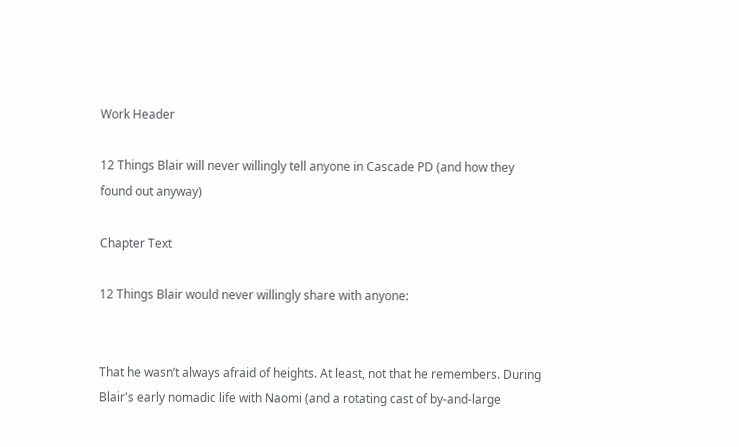Work Header

12 Things Blair will never willingly tell anyone in Cascade PD (and how they found out anyway)

Chapter Text

12 Things Blair would never willingly share with anyone:


That he wasn’t always afraid of heights. At least, not that he remembers. During Blair's early nomadic life with Naomi (and a rotating cast of by-and-large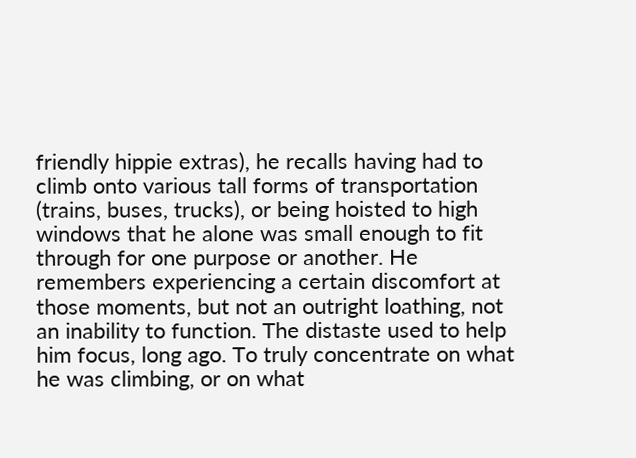friendly hippie extras), he recalls having had to climb onto various tall forms of transportation (trains, buses, trucks), or being hoisted to high windows that he alone was small enough to fit through for one purpose or another. He remembers experiencing a certain discomfort at those moments, but not an outright loathing, not an inability to function. The distaste used to help him focus, long ago. To truly concentrate on what he was climbing, or on what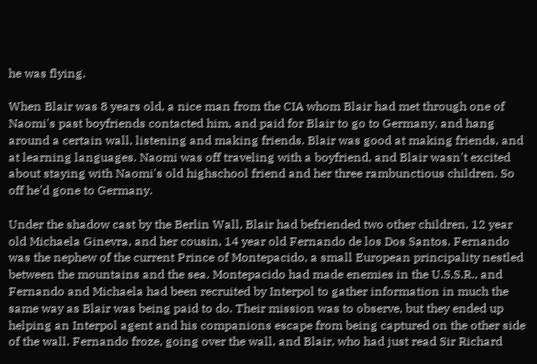he was flying.

When Blair was 8 years old, a nice man from the CIA whom Blair had met through one of Naomi's past boyfriends contacted him, and paid for Blair to go to Germany, and hang around a certain wall, listening and making friends. Blair was good at making friends, and at learning languages. Naomi was off traveling with a boyfriend, and Blair wasn't excited about staying with Naomi's old highschool friend and her three rambunctious children. So off he'd gone to Germany.

Under the shadow cast by the Berlin Wall, Blair had befriended two other children, 12 year old Michaela Ginevra, and her cousin, 14 year old Fernando de los Dos Santos. Fernando was the nephew of the current Prince of Montepacido, a small European principality nestled between the mountains and the sea. Montepacido had made enemies in the U.S.S.R., and Fernando and Michaela had been recruited by Interpol to gather information in much the same way as Blair was being paid to do. Their mission was to observe, but they ended up helping an Interpol agent and his companions escape from being captured on the other side of the wall. Fernando froze, going over the wall, and Blair, who had just read Sir Richard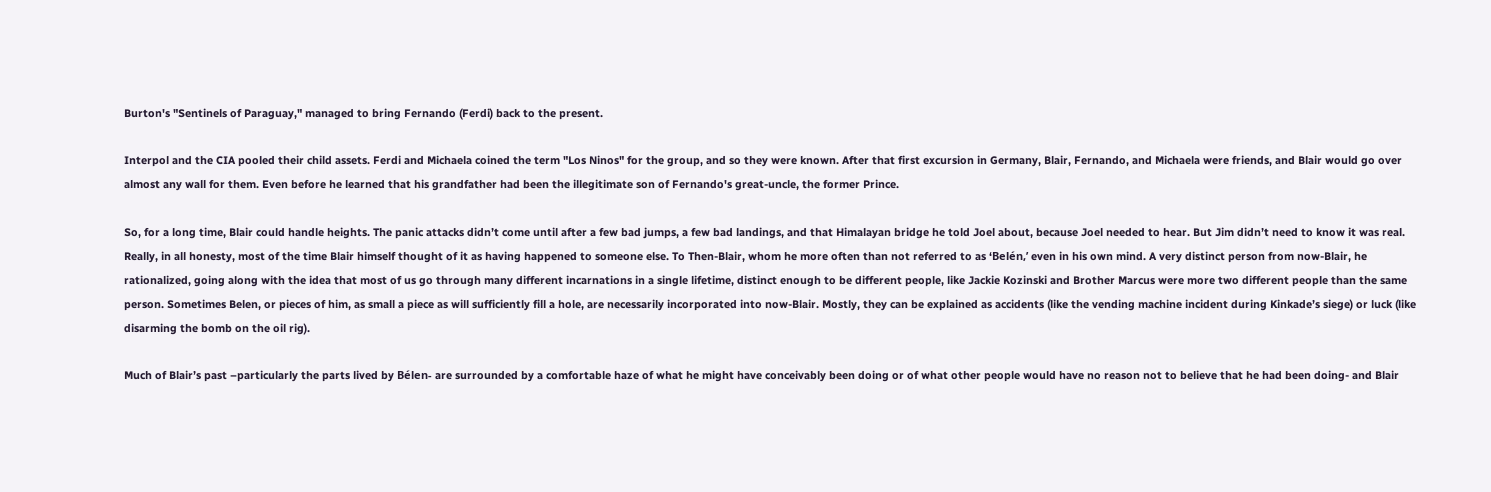Burton's "Sentinels of Paraguay," managed to bring Fernando (Ferdi) back to the present.

Interpol and the CIA pooled their child assets. Ferdi and Michaela coined the term "Los Ninos" for the group, and so they were known. After that first excursion in Germany, Blair, Fernando, and Michaela were friends, and Blair would go over almost any wall for them. Even before he learned that his grandfather had been the illegitimate son of Fernando's great-uncle, the former Prince.

So, for a long time, Blair could handle heights. The panic attacks didn’t come until after a few bad jumps, a few bad landings, and that Himalayan bridge he told Joel about, because Joel needed to hear. But Jim didn’t need to know it was real. Really, in all honesty, most of the time Blair himself thought of it as having happened to someone else. To Then-Blair, whom he more often than not referred to as ‘Belén,’ even in his own mind. A very distinct person from now-Blair, he rationalized, going along with the idea that most of us go through many different incarnations in a single lifetime, distinct enough to be different people, like Jackie Kozinski and Brother Marcus were more two different people than the same person. Sometimes Belen, or pieces of him, as small a piece as will sufficiently fill a hole, are necessarily incorporated into now-Blair. Mostly, they can be explained as accidents (like the vending machine incident during Kinkade’s siege) or luck (like disarming the bomb on the oil rig).

Much of Blair’s past –particularly the parts lived by Bélen- are surrounded by a comfortable haze of what he might have conceivably been doing or of what other people would have no reason not to believe that he had been doing- and Blair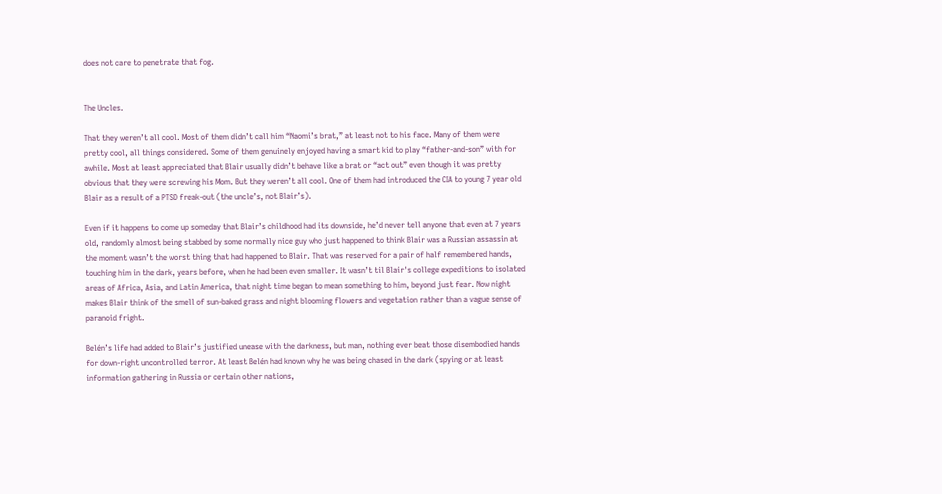does not care to penetrate that fog.


The Uncles.

That they weren’t all cool. Most of them didn’t call him “Naomi’s brat,” at least not to his face. Many of them were pretty cool, all things considered. Some of them genuinely enjoyed having a smart kid to play “father-and-son” with for awhile. Most at least appreciated that Blair usually didn’t behave like a brat or “act out” even though it was pretty obvious that they were screwing his Mom. But they weren’t all cool. One of them had introduced the CIA to young 7 year old Blair as a result of a PTSD freak-out (the uncle’s, not Blair’s).

Even if it happens to come up someday that Blair’s childhood had its downside, he’d never tell anyone that even at 7 years old, randomly almost being stabbed by some normally nice guy who just happened to think Blair was a Russian assassin at the moment wasn’t the worst thing that had happened to Blair. That was reserved for a pair of half remembered hands, touching him in the dark, years before, when he had been even smaller. It wasn’t til Blair's college expeditions to isolated areas of Africa, Asia, and Latin America, that night time began to mean something to him, beyond just fear. Now night makes Blair think of the smell of sun-baked grass and night blooming flowers and vegetation rather than a vague sense of paranoid fright.

Belén’s life had added to Blair’s justified unease with the darkness, but man, nothing ever beat those disembodied hands for down-right uncontrolled terror. At least Belén had known why he was being chased in the dark (spying or at least information gathering in Russia or certain other nations,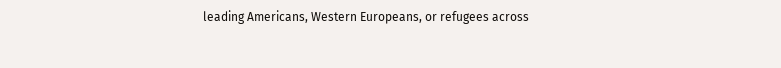leading Americans, Western Europeans, or refugees across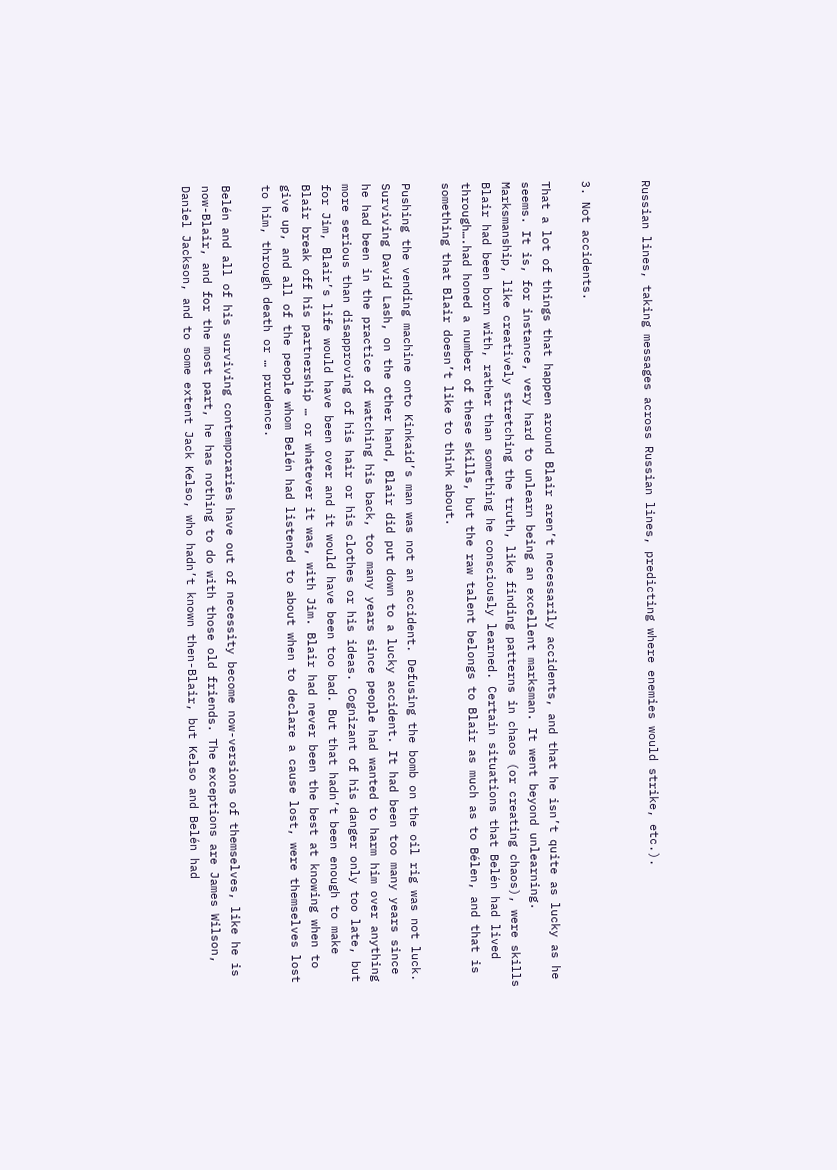Russian lines, taking messages across Russian lines, predicting where enemies would strike, etc.).


3. Not accidents.

That a lot of things that happen around Blair aren’t necessarily accidents, and that he isn’t quite as lucky as he seems. It is, for instance, very hard to unlearn being an excellent marksman. It went beyond unlearning. Marksmanship, like creatively stretching the truth, like finding patterns in chaos (or creating chaos), were skills Blair had been born with, rather than something he consciously learned. Certain situations that Belén had lived through….had honed a number of these skills, but the raw talent belongs to Blair as much as to Bélen, and that is something that Blair doesn’t like to think about.

Pushing the vending machine onto Kinkaid’s man was not an accident. Defusing the bomb on the oil rig was not luck. Surviving David Lash, on the other hand, Blair did put down to a lucky accident. It had been too many years since he had been in the practice of watching his back, too many years since people had wanted to harm him over anything more serious than disapproving of his hair or his clothes or his ideas. Cognizant of his danger only too late, but for Jim, Blair’s life would have been over and it would have been too bad. But that hadn’t been enough to make Blair break off his partnership … or whatever it was, with Jim. Blair had never been the best at knowing when to give up, and all of the people whom Belén had listened to about when to declare a cause lost, were themselves lost to him, through death or … prudence.

Belén and all of his surviving contemporaries have out of necessity become now-versions of themselves, like he is now-Blair, and for the most part, he has nothing to do with those old friends. The exceptions are James Wilson, Daniel Jackson, and to some extent Jack Kelso, who hadn’t known then-Blair, but Kelso and Belén had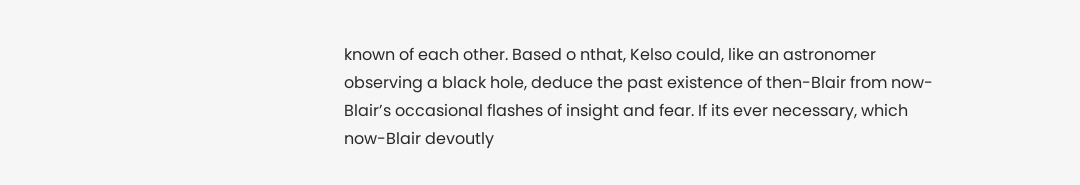known of each other. Based o nthat, Kelso could, like an astronomer observing a black hole, deduce the past existence of then-Blair from now-Blair’s occasional flashes of insight and fear. If its ever necessary, which now-Blair devoutly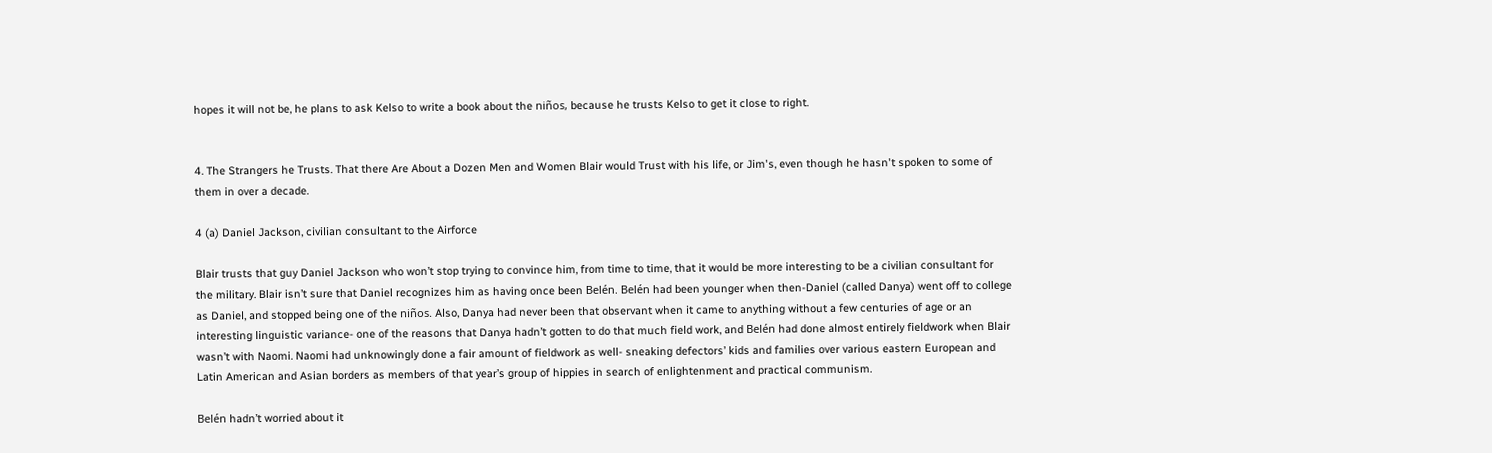hopes it will not be, he plans to ask Kelso to write a book about the niños, because he trusts Kelso to get it close to right.


4. The Strangers he Trusts. That there Are About a Dozen Men and Women Blair would Trust with his life, or Jim's, even though he hasn't spoken to some of them in over a decade.

4 (a) Daniel Jackson, civilian consultant to the Airforce

Blair trusts that guy Daniel Jackson who won’t stop trying to convince him, from time to time, that it would be more interesting to be a civilian consultant for the military. Blair isn’t sure that Daniel recognizes him as having once been Belén. Belén had been younger when then-Daniel (called Danya) went off to college as Daniel, and stopped being one of the niños. Also, Danya had never been that observant when it came to anything without a few centuries of age or an interesting linguistic variance- one of the reasons that Danya hadn’t gotten to do that much field work, and Belén had done almost entirely fieldwork when Blair wasn’t with Naomi. Naomi had unknowingly done a fair amount of fieldwork as well- sneaking defectors’ kids and families over various eastern European and Latin American and Asian borders as members of that year’s group of hippies in search of enlightenment and practical communism.

Belén hadn’t worried about it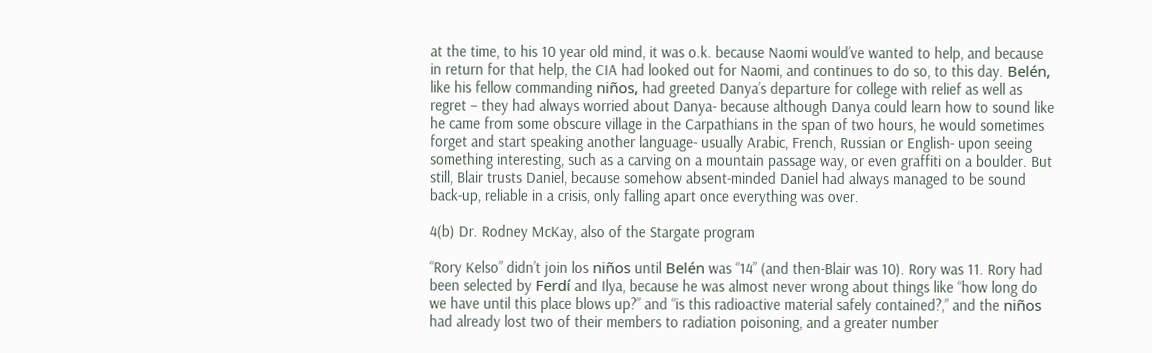at the time, to his 10 year old mind, it was o.k. because Naomi would’ve wanted to help, and because in return for that help, the CIA had looked out for Naomi, and continues to do so, to this day. Belén, like his fellow commanding niños, had greeted Danya’s departure for college with relief as well as regret – they had always worried about Danya- because although Danya could learn how to sound like he came from some obscure village in the Carpathians in the span of two hours, he would sometimes forget and start speaking another language- usually Arabic, French, Russian or English- upon seeing something interesting, such as a carving on a mountain passage way, or even graffiti on a boulder. But still, Blair trusts Daniel, because somehow absent-minded Daniel had always managed to be sound back-up, reliable in a crisis, only falling apart once everything was over.

4(b) Dr. Rodney McKay, also of the Stargate program

“Rory Kelso” didn’t join los niños until Belén was “14” (and then-Blair was 10). Rory was 11. Rory had been selected by Ferdí and Ilya, because he was almost never wrong about things like “how long do we have until this place blows up?” and “is this radioactive material safely contained?,” and the niños had already lost two of their members to radiation poisoning, and a greater number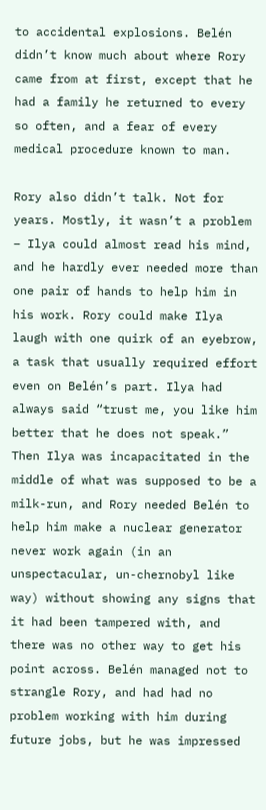to accidental explosions. Belén didn’t know much about where Rory came from at first, except that he had a family he returned to every so often, and a fear of every medical procedure known to man.

Rory also didn’t talk. Not for years. Mostly, it wasn’t a problem – Ilya could almost read his mind, and he hardly ever needed more than one pair of hands to help him in his work. Rory could make Ilya laugh with one quirk of an eyebrow, a task that usually required effort even on Belén’s part. Ilya had always said “trust me, you like him better that he does not speak.” Then Ilya was incapacitated in the middle of what was supposed to be a milk-run, and Rory needed Belén to help him make a nuclear generator never work again (in an unspectacular, un-chernobyl like way) without showing any signs that it had been tampered with, and there was no other way to get his point across. Belén managed not to strangle Rory, and had had no problem working with him during future jobs, but he was impressed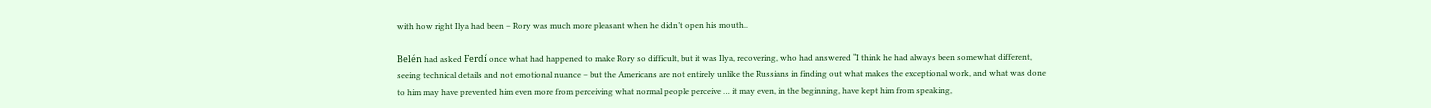with how right Ilya had been – Rory was much more pleasant when he didn’t open his mouth..

Belén had asked Ferdí once what had happened to make Rory so difficult, but it was Ilya, recovering, who had answered “I think he had always been somewhat different, seeing technical details and not emotional nuance – but the Americans are not entirely unlike the Russians in finding out what makes the exceptional work, and what was done to him may have prevented him even more from perceiving what normal people perceive … it may even, in the beginning, have kept him from speaking,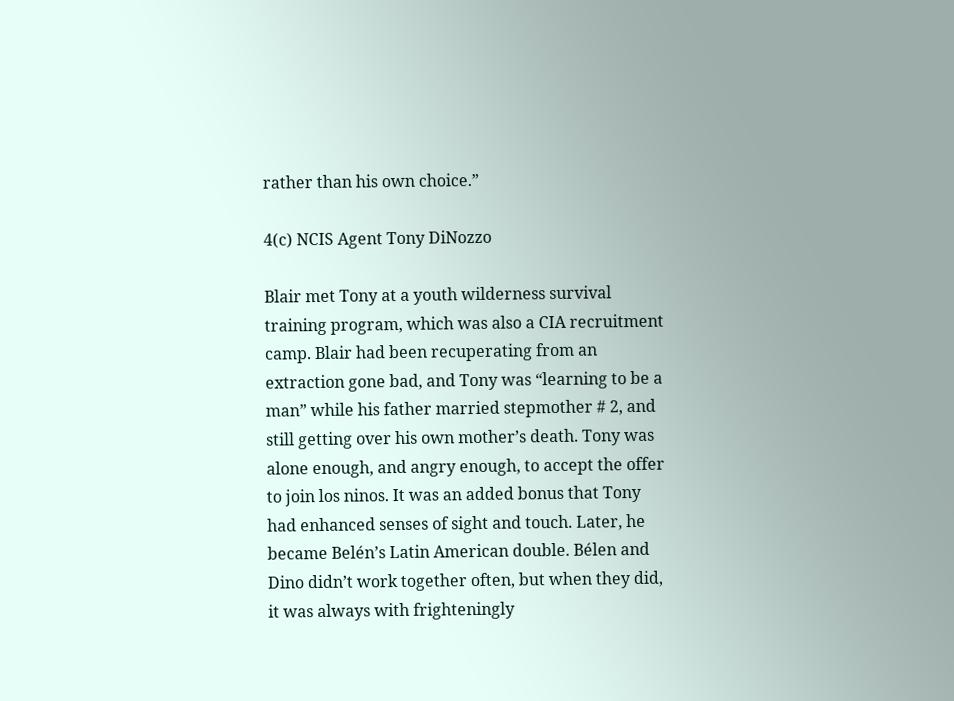rather than his own choice.”

4(c) NCIS Agent Tony DiNozzo

Blair met Tony at a youth wilderness survival training program, which was also a CIA recruitment camp. Blair had been recuperating from an extraction gone bad, and Tony was “learning to be a man” while his father married stepmother # 2, and still getting over his own mother’s death. Tony was alone enough, and angry enough, to accept the offer to join los ninos. It was an added bonus that Tony had enhanced senses of sight and touch. Later, he became Belén’s Latin American double. Bélen and Dino didn’t work together often, but when they did, it was always with frighteningly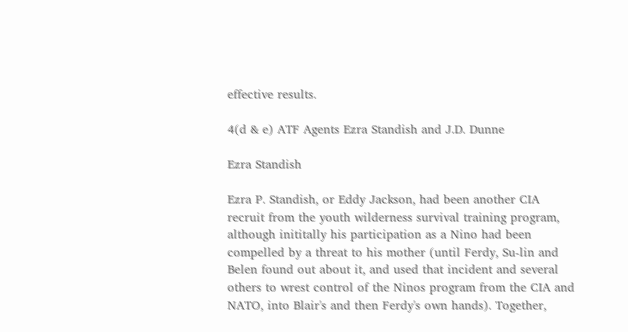effective results.

4(d & e) ATF Agents Ezra Standish and J.D. Dunne

Ezra Standish

Ezra P. Standish, or Eddy Jackson, had been another CIA recruit from the youth wilderness survival training program, although inititally his participation as a Nino had been compelled by a threat to his mother (until Ferdy, Su-lin and Belen found out about it, and used that incident and several others to wrest control of the Ninos program from the CIA and NATO, into Blair's and then Ferdy's own hands). Together,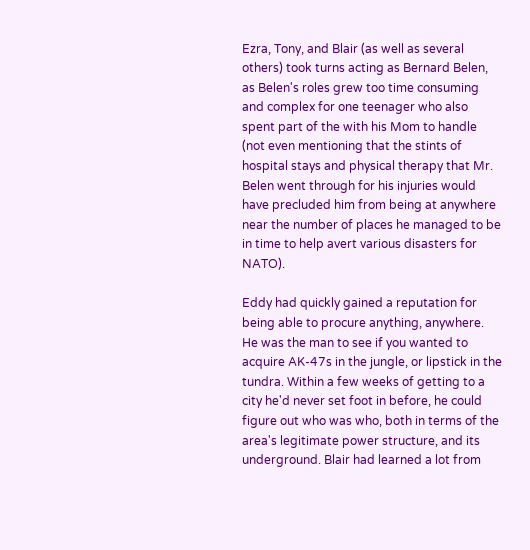Ezra, Tony, and Blair (as well as several others) took turns acting as Bernard Belen, as Belen's roles grew too time consuming and complex for one teenager who also spent part of the with his Mom to handle (not even mentioning that the stints of hospital stays and physical therapy that Mr. Belen went through for his injuries would have precluded him from being at anywhere near the number of places he managed to be in time to help avert various disasters for NATO).

Eddy had quickly gained a reputation for being able to procure anything, anywhere. He was the man to see if you wanted to acquire AK-47s in the jungle, or lipstick in the tundra. Within a few weeks of getting to a city he'd never set foot in before, he could figure out who was who, both in terms of the area's legitimate power structure, and its underground. Blair had learned a lot from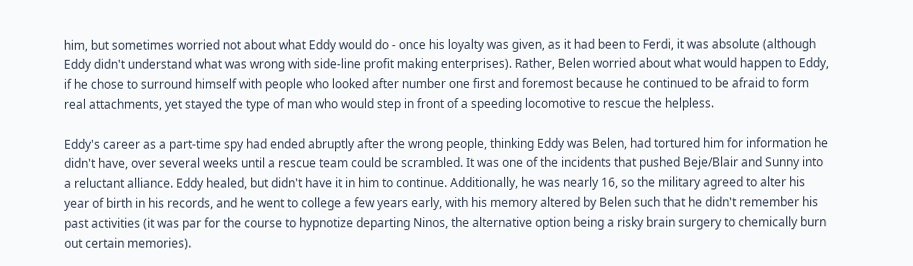him, but sometimes worried not about what Eddy would do - once his loyalty was given, as it had been to Ferdi, it was absolute (although Eddy didn't understand what was wrong with side-line profit making enterprises). Rather, Belen worried about what would happen to Eddy, if he chose to surround himself with people who looked after number one first and foremost because he continued to be afraid to form real attachments, yet stayed the type of man who would step in front of a speeding locomotive to rescue the helpless.

Eddy's career as a part-time spy had ended abruptly after the wrong people, thinking Eddy was Belen, had tortured him for information he didn't have, over several weeks until a rescue team could be scrambled. It was one of the incidents that pushed Beje/Blair and Sunny into a reluctant alliance. Eddy healed, but didn't have it in him to continue. Additionally, he was nearly 16, so the military agreed to alter his year of birth in his records, and he went to college a few years early, with his memory altered by Belen such that he didn't remember his past activities (it was par for the course to hypnotize departing Ninos, the alternative option being a risky brain surgery to chemically burn out certain memories).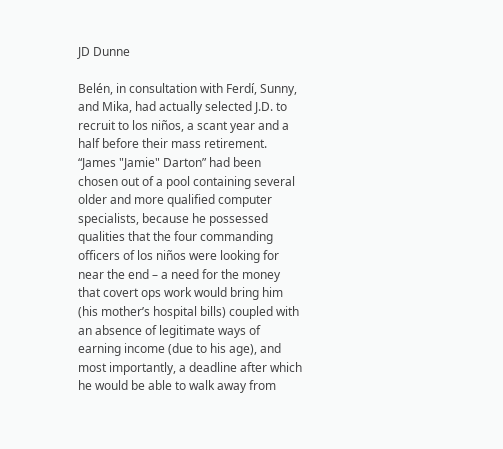JD Dunne

Belén, in consultation with Ferdí, Sunny, and Mika, had actually selected J.D. to recruit to los niños, a scant year and a half before their mass retirement. “James "Jamie" Darton” had been chosen out of a pool containing several older and more qualified computer specialists, because he possessed qualities that the four commanding officers of los niños were looking for near the end – a need for the money that covert ops work would bring him (his mother’s hospital bills) coupled with an absence of legitimate ways of earning income (due to his age), and most importantly, a deadline after which he would be able to walk away from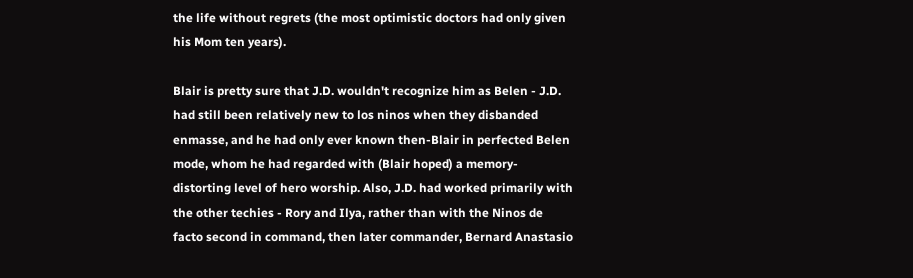the life without regrets (the most optimistic doctors had only given his Mom ten years).

Blair is pretty sure that J.D. wouldn't recognize him as Belen - J.D. had still been relatively new to los ninos when they disbanded enmasse, and he had only ever known then-Blair in perfected Belen mode, whom he had regarded with (Blair hoped) a memory-distorting level of hero worship. Also, J.D. had worked primarily with the other techies - Rory and Ilya, rather than with the Ninos de facto second in command, then later commander, Bernard Anastasio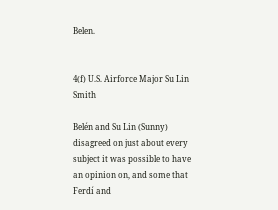Belen.


4(f) U.S. Airforce Major Su Lin Smith

Belén and Su Lin (Sunny) disagreed on just about every subject it was possible to have an opinion on, and some that Ferdí and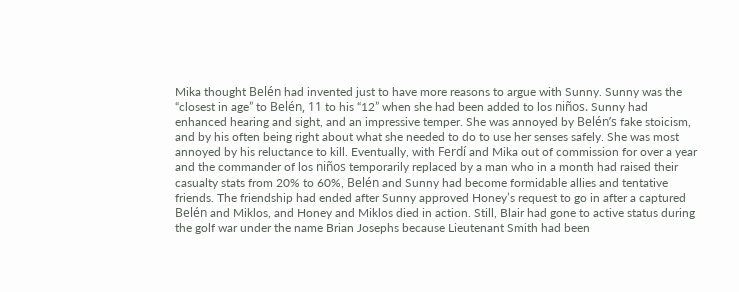Mika thought Belén had invented just to have more reasons to argue with Sunny. Sunny was the “closest in age” to Belén, 11 to his “12” when she had been added to los niños. Sunny had enhanced hearing and sight, and an impressive temper. She was annoyed by Belén’s fake stoicism, and by his often being right about what she needed to do to use her senses safely. She was most annoyed by his reluctance to kill. Eventually, with Ferdí and Mika out of commission for over a year and the commander of los niños temporarily replaced by a man who in a month had raised their casualty stats from 20% to 60%, Belén and Sunny had become formidable allies and tentative friends. The friendship had ended after Sunny approved Honey’s request to go in after a captured Belén and Miklos, and Honey and Miklos died in action. Still, Blair had gone to active status during the golf war under the name Brian Josephs because Lieutenant Smith had been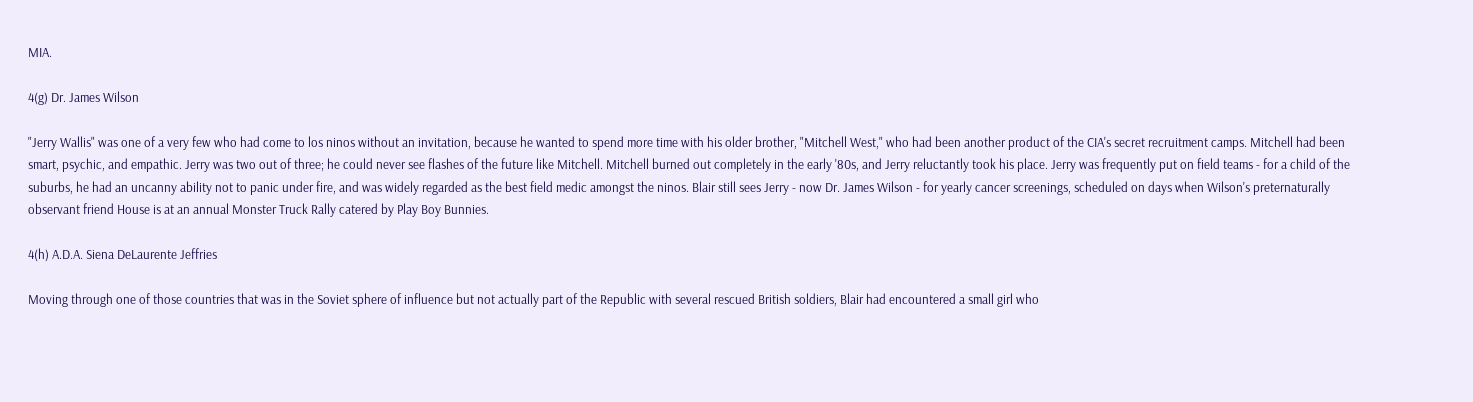MIA.

4(g) Dr. James Wilson

"Jerry Wallis" was one of a very few who had come to los ninos without an invitation, because he wanted to spend more time with his older brother, "Mitchell West," who had been another product of the CIA's secret recruitment camps. Mitchell had been smart, psychic, and empathic. Jerry was two out of three; he could never see flashes of the future like Mitchell. Mitchell burned out completely in the early '80s, and Jerry reluctantly took his place. Jerry was frequently put on field teams - for a child of the suburbs, he had an uncanny ability not to panic under fire, and was widely regarded as the best field medic amongst the ninos. Blair still sees Jerry - now Dr. James Wilson - for yearly cancer screenings, scheduled on days when Wilson's preternaturally observant friend House is at an annual Monster Truck Rally catered by Play Boy Bunnies.

4(h) A.D.A. Siena DeLaurente Jeffries

Moving through one of those countries that was in the Soviet sphere of influence but not actually part of the Republic with several rescued British soldiers, Blair had encountered a small girl who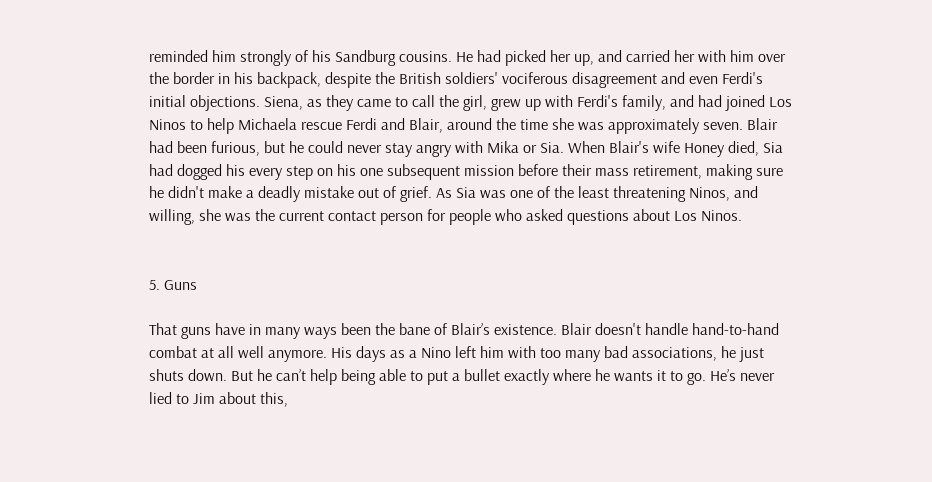reminded him strongly of his Sandburg cousins. He had picked her up, and carried her with him over the border in his backpack, despite the British soldiers' vociferous disagreement and even Ferdi's initial objections. Siena, as they came to call the girl, grew up with Ferdi's family, and had joined Los Ninos to help Michaela rescue Ferdi and Blair, around the time she was approximately seven. Blair had been furious, but he could never stay angry with Mika or Sia. When Blair's wife Honey died, Sia had dogged his every step on his one subsequent mission before their mass retirement, making sure he didn't make a deadly mistake out of grief. As Sia was one of the least threatening Ninos, and willing, she was the current contact person for people who asked questions about Los Ninos.


5. Guns

That guns have in many ways been the bane of Blair’s existence. Blair doesn't handle hand-to-hand combat at all well anymore. His days as a Nino left him with too many bad associations, he just shuts down. But he can’t help being able to put a bullet exactly where he wants it to go. He’s never lied to Jim about this,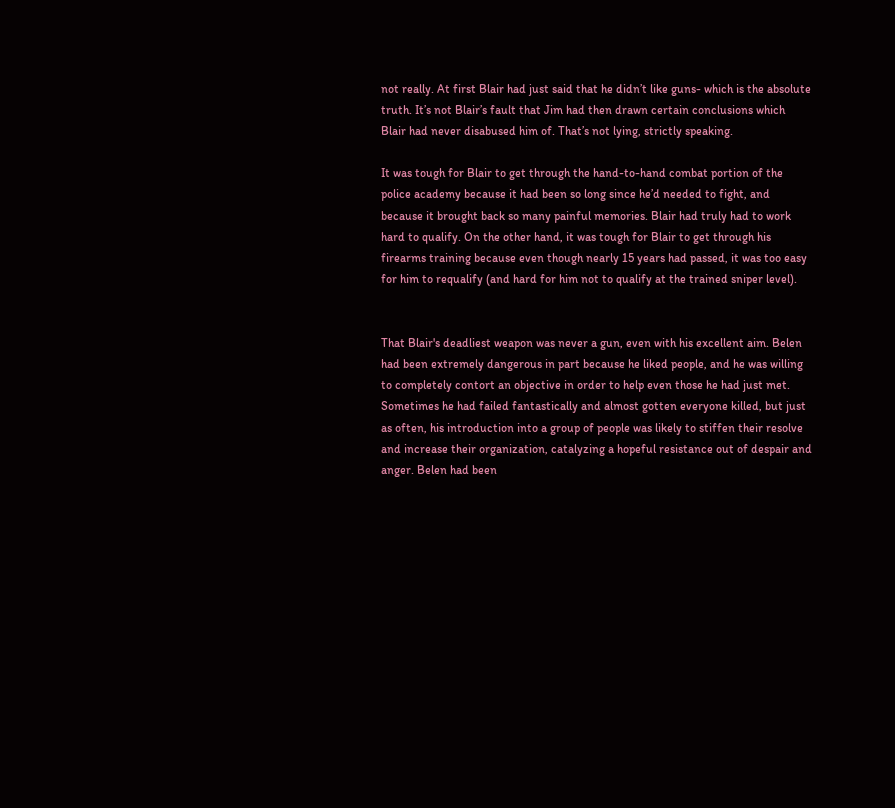not really. At first Blair had just said that he didn’t like guns- which is the absolute truth. It’s not Blair’s fault that Jim had then drawn certain conclusions which Blair had never disabused him of. That’s not lying, strictly speaking.

It was tough for Blair to get through the hand-to-hand combat portion of the police academy because it had been so long since he’d needed to fight, and because it brought back so many painful memories. Blair had truly had to work hard to qualify. On the other hand, it was tough for Blair to get through his firearms training because even though nearly 15 years had passed, it was too easy for him to requalify (and hard for him not to qualify at the trained sniper level).


That Blair's deadliest weapon was never a gun, even with his excellent aim. Belen had been extremely dangerous in part because he liked people, and he was willing to completely contort an objective in order to help even those he had just met. Sometimes he had failed fantastically and almost gotten everyone killed, but just as often, his introduction into a group of people was likely to stiffen their resolve and increase their organization, catalyzing a hopeful resistance out of despair and anger. Belen had been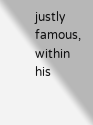justly famous, within his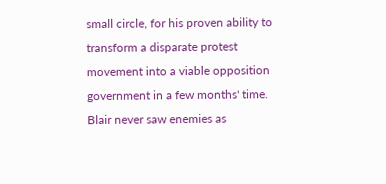small circle, for his proven ability to transform a disparate protest movement into a viable opposition government in a few months' time. Blair never saw enemies as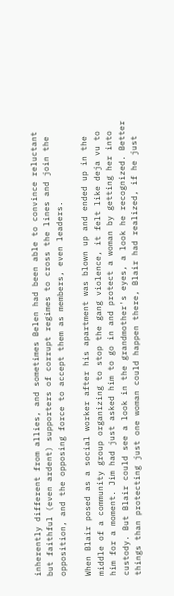inherently different from allies, and sometimes Belen had been able to convince reluctant but faithful (even ardent) supporters of corrupt regimes to cross the lines and join the opposition, and the opposing force to accept them as members, even leaders.

When Blair posed as a social worker after his apartment was blown up and ended up in the middle of a community group organizing to stop the gang violence, it felt like deja vu to him for a moment. Jim had just asked him to go in and protect a woman by getting her into custody. But Blair could see a look in the grandmother's eyes, a look he recognized. Better things than protecting just one woman could happen there, Blair had realized, if he just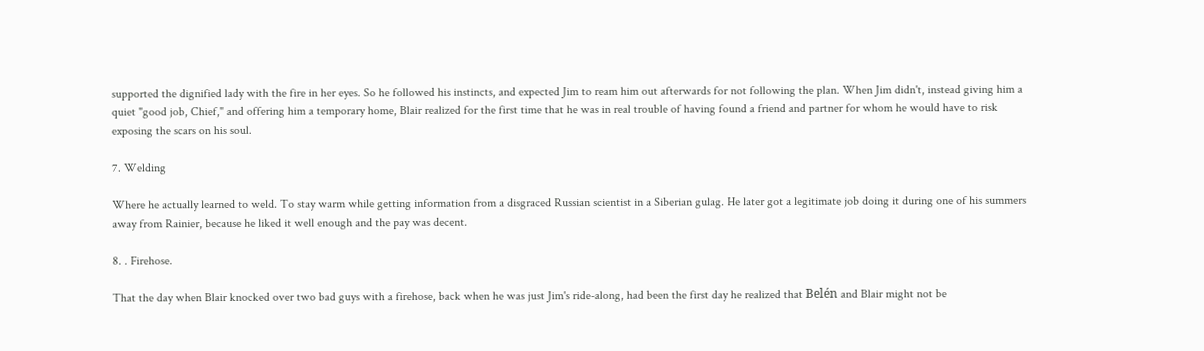supported the dignified lady with the fire in her eyes. So he followed his instincts, and expected Jim to ream him out afterwards for not following the plan. When Jim didn't, instead giving him a quiet "good job, Chief," and offering him a temporary home, Blair realized for the first time that he was in real trouble of having found a friend and partner for whom he would have to risk exposing the scars on his soul.

7. Welding

Where he actually learned to weld. To stay warm while getting information from a disgraced Russian scientist in a Siberian gulag. He later got a legitimate job doing it during one of his summers away from Rainier, because he liked it well enough and the pay was decent.

8. . Firehose.

That the day when Blair knocked over two bad guys with a firehose, back when he was just Jim's ride-along, had been the first day he realized that Belén and Blair might not be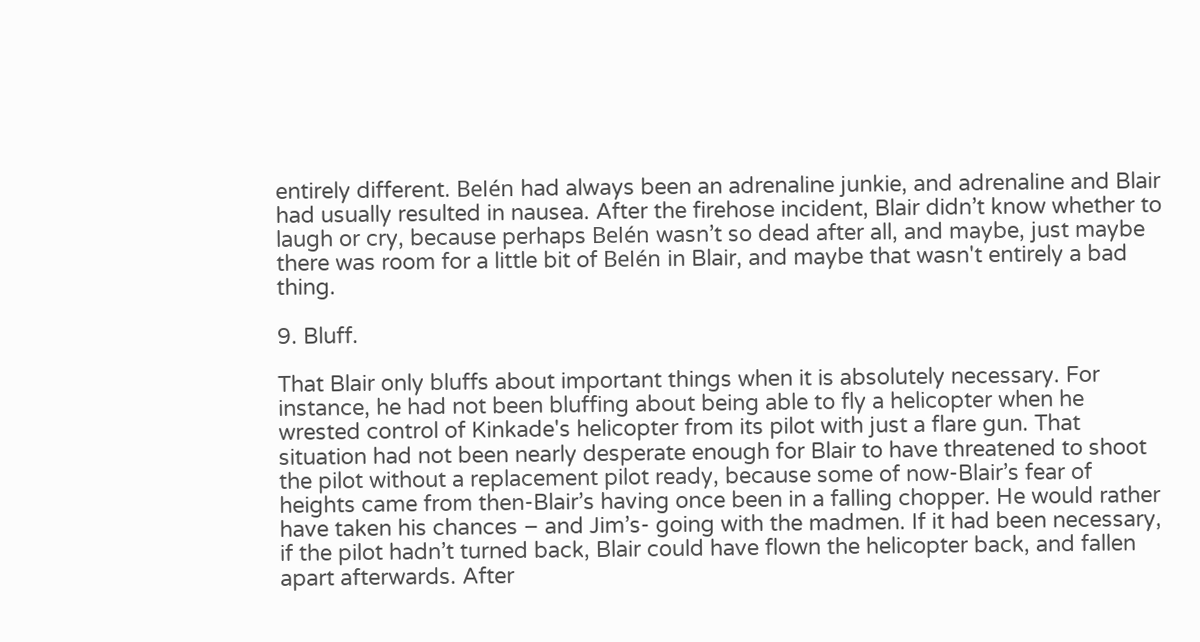entirely different. Belén had always been an adrenaline junkie, and adrenaline and Blair had usually resulted in nausea. After the firehose incident, Blair didn’t know whether to laugh or cry, because perhaps Belén wasn’t so dead after all, and maybe, just maybe there was room for a little bit of Belén in Blair, and maybe that wasn't entirely a bad thing.

9. Bluff.

That Blair only bluffs about important things when it is absolutely necessary. For instance, he had not been bluffing about being able to fly a helicopter when he wrested control of Kinkade's helicopter from its pilot with just a flare gun. That situation had not been nearly desperate enough for Blair to have threatened to shoot the pilot without a replacement pilot ready, because some of now-Blair’s fear of heights came from then-Blair’s having once been in a falling chopper. He would rather have taken his chances – and Jim’s- going with the madmen. If it had been necessary, if the pilot hadn’t turned back, Blair could have flown the helicopter back, and fallen apart afterwards. After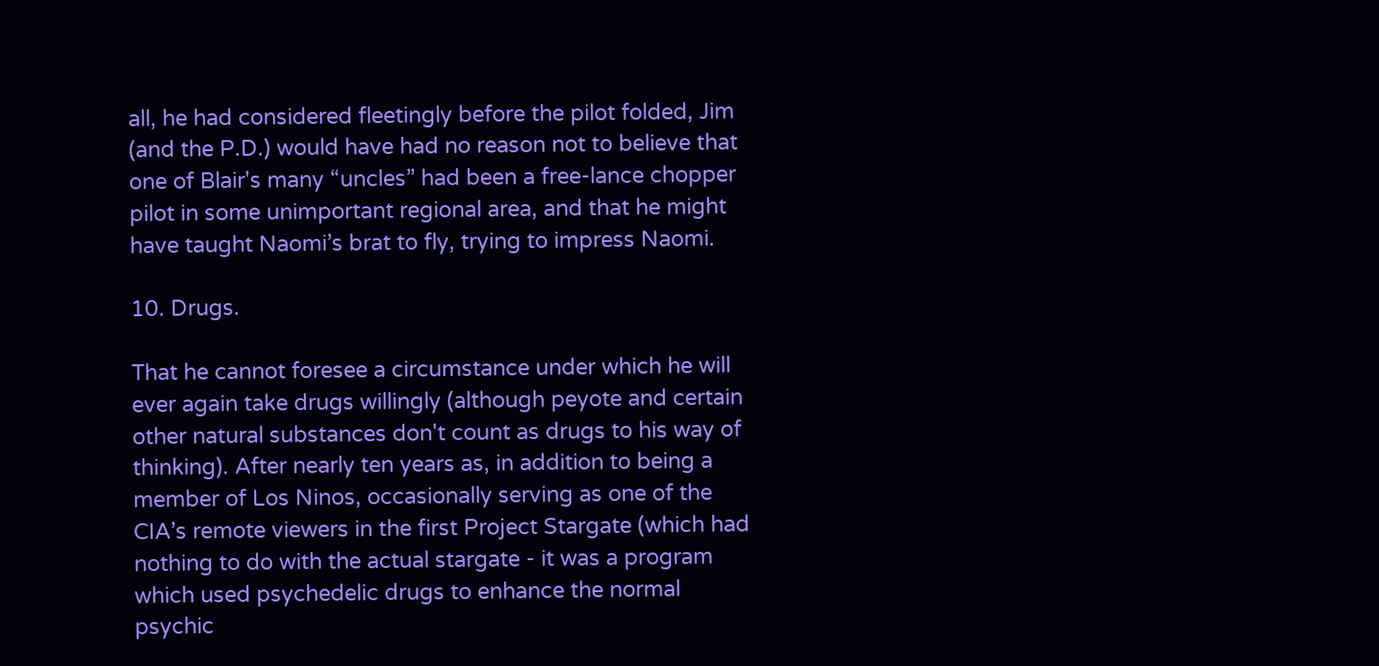all, he had considered fleetingly before the pilot folded, Jim (and the P.D.) would have had no reason not to believe that one of Blair's many “uncles” had been a free-lance chopper pilot in some unimportant regional area, and that he might have taught Naomi’s brat to fly, trying to impress Naomi.

10. Drugs.

That he cannot foresee a circumstance under which he will ever again take drugs willingly (although peyote and certain other natural substances don't count as drugs to his way of thinking). After nearly ten years as, in addition to being a member of Los Ninos, occasionally serving as one of the CIA’s remote viewers in the first Project Stargate (which had nothing to do with the actual stargate - it was a program which used psychedelic drugs to enhance the normal psychic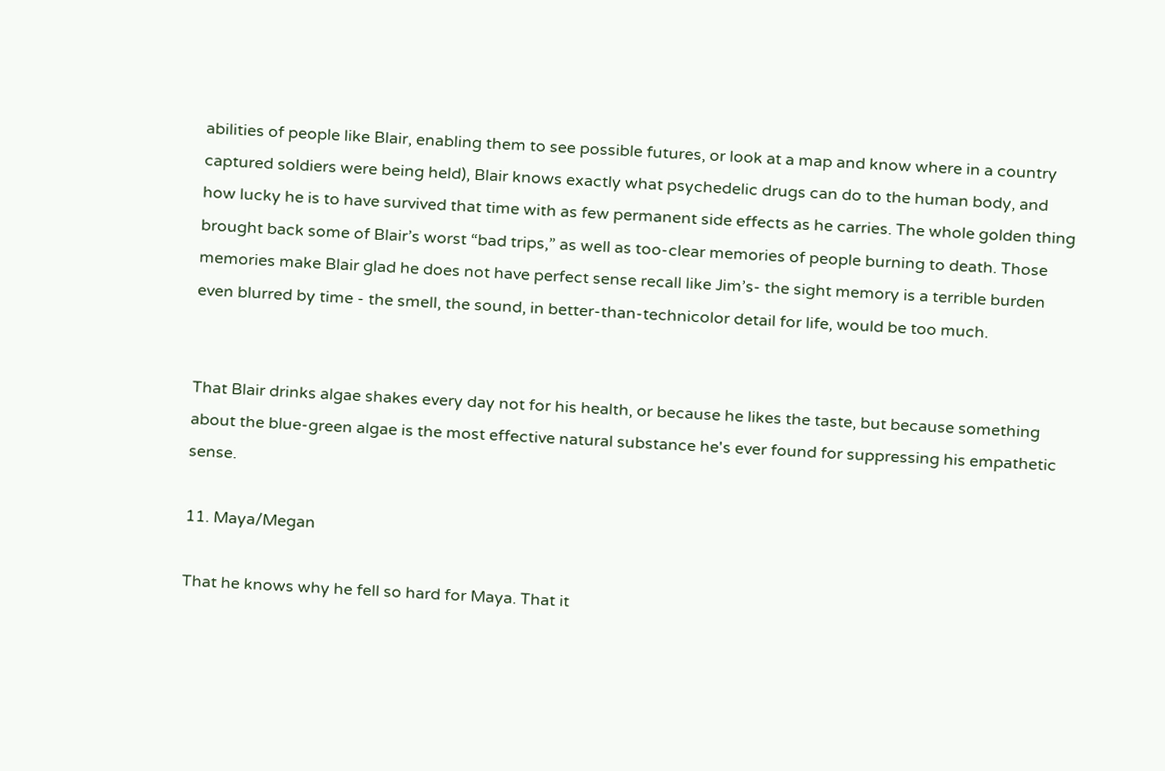abilities of people like Blair, enabling them to see possible futures, or look at a map and know where in a country captured soldiers were being held), Blair knows exactly what psychedelic drugs can do to the human body, and how lucky he is to have survived that time with as few permanent side effects as he carries. The whole golden thing brought back some of Blair’s worst “bad trips,” as well as too-clear memories of people burning to death. Those memories make Blair glad he does not have perfect sense recall like Jim’s- the sight memory is a terrible burden even blurred by time - the smell, the sound, in better-than-technicolor detail for life, would be too much.


That Blair drinks algae shakes every day not for his health, or because he likes the taste, but because something about the blue-green algae is the most effective natural substance he's ever found for suppressing his empathetic sense.

11. Maya/Megan

That he knows why he fell so hard for Maya. That it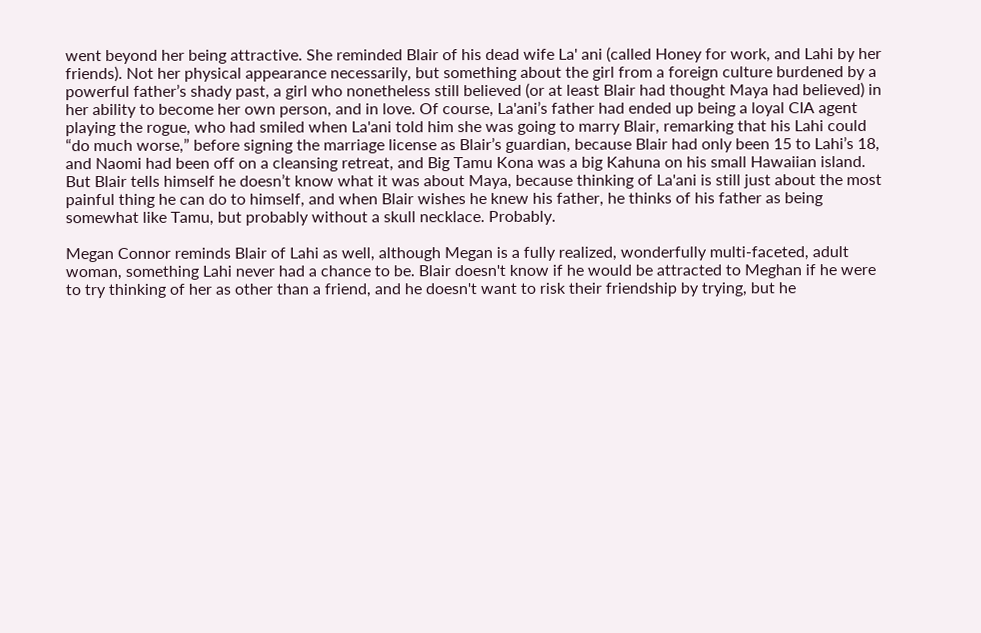went beyond her being attractive. She reminded Blair of his dead wife La' ani (called Honey for work, and Lahi by her friends). Not her physical appearance necessarily, but something about the girl from a foreign culture burdened by a powerful father’s shady past, a girl who nonetheless still believed (or at least Blair had thought Maya had believed) in her ability to become her own person, and in love. Of course, La'ani’s father had ended up being a loyal CIA agent playing the rogue, who had smiled when La'ani told him she was going to marry Blair, remarking that his Lahi could “do much worse,” before signing the marriage license as Blair’s guardian, because Blair had only been 15 to Lahi’s 18, and Naomi had been off on a cleansing retreat, and Big Tamu Kona was a big Kahuna on his small Hawaiian island. But Blair tells himself he doesn’t know what it was about Maya, because thinking of La'ani is still just about the most painful thing he can do to himself, and when Blair wishes he knew his father, he thinks of his father as being somewhat like Tamu, but probably without a skull necklace. Probably.

Megan Connor reminds Blair of Lahi as well, although Megan is a fully realized, wonderfully multi-faceted, adult woman, something Lahi never had a chance to be. Blair doesn't know if he would be attracted to Meghan if he were to try thinking of her as other than a friend, and he doesn't want to risk their friendship by trying, but he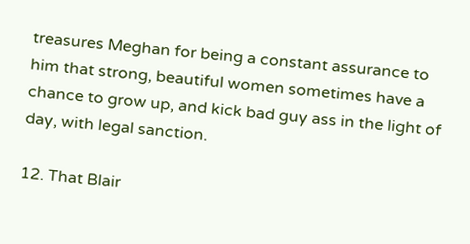treasures Meghan for being a constant assurance to him that strong, beautiful women sometimes have a chance to grow up, and kick bad guy ass in the light of day, with legal sanction.

12. That Blair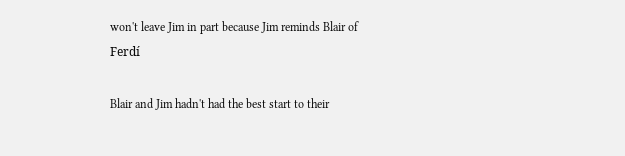won't leave Jim in part because Jim reminds Blair of Ferdí

Blair and Jim hadn't had the best start to their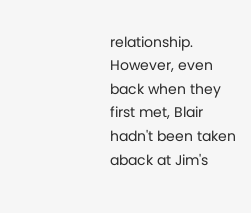relationship. However, even back when they first met, Blair hadn't been taken aback at Jim's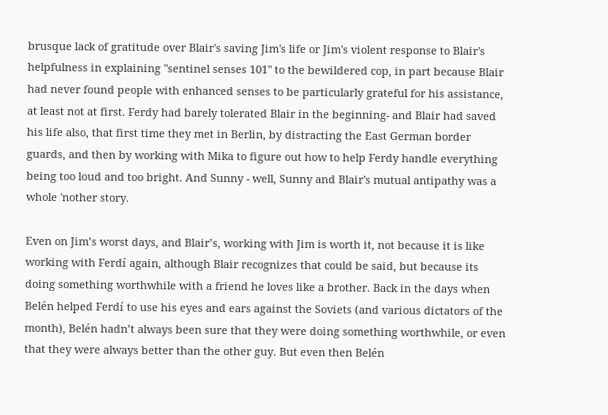brusque lack of gratitude over Blair's saving Jim's life or Jim's violent response to Blair's helpfulness in explaining "sentinel senses 101" to the bewildered cop, in part because Blair had never found people with enhanced senses to be particularly grateful for his assistance, at least not at first. Ferdy had barely tolerated Blair in the beginning- and Blair had saved his life also, that first time they met in Berlin, by distracting the East German border guards, and then by working with Mika to figure out how to help Ferdy handle everything being too loud and too bright. And Sunny - well, Sunny and Blair's mutual antipathy was a whole 'nother story.

Even on Jim’s worst days, and Blair’s, working with Jim is worth it, not because it is like working with Ferdí again, although Blair recognizes that could be said, but because its doing something worthwhile with a friend he loves like a brother. Back in the days when Belén helped Ferdí to use his eyes and ears against the Soviets (and various dictators of the month), Belén hadn’t always been sure that they were doing something worthwhile, or even that they were always better than the other guy. But even then Belén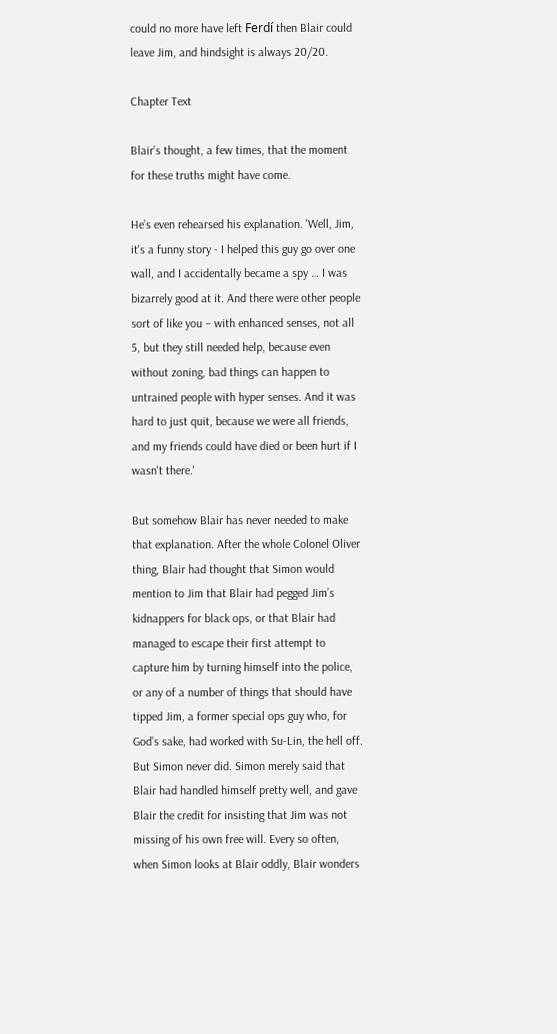could no more have left Ferdí then Blair could leave Jim, and hindsight is always 20/20.

Chapter Text

Blair’s thought, a few times, that the moment for these truths might have come.

He’s even rehearsed his explanation. 'Well, Jim, it's a funny story - I helped this guy go over one wall, and I accidentally became a spy … I was bizarrely good at it. And there were other people sort of like you – with enhanced senses, not all 5, but they still needed help, because even without zoning, bad things can happen to untrained people with hyper senses. And it was hard to just quit, because we were all friends, and my friends could have died or been hurt if I wasn't there.'

But somehow Blair has never needed to make that explanation. After the whole Colonel Oliver thing, Blair had thought that Simon would mention to Jim that Blair had pegged Jim’s kidnappers for black ops, or that Blair had managed to escape their first attempt to capture him by turning himself into the police, or any of a number of things that should have tipped Jim, a former special ops guy who, for God’s sake, had worked with Su-Lin, the hell off. But Simon never did. Simon merely said that Blair had handled himself pretty well, and gave Blair the credit for insisting that Jim was not missing of his own free will. Every so often, when Simon looks at Blair oddly, Blair wonders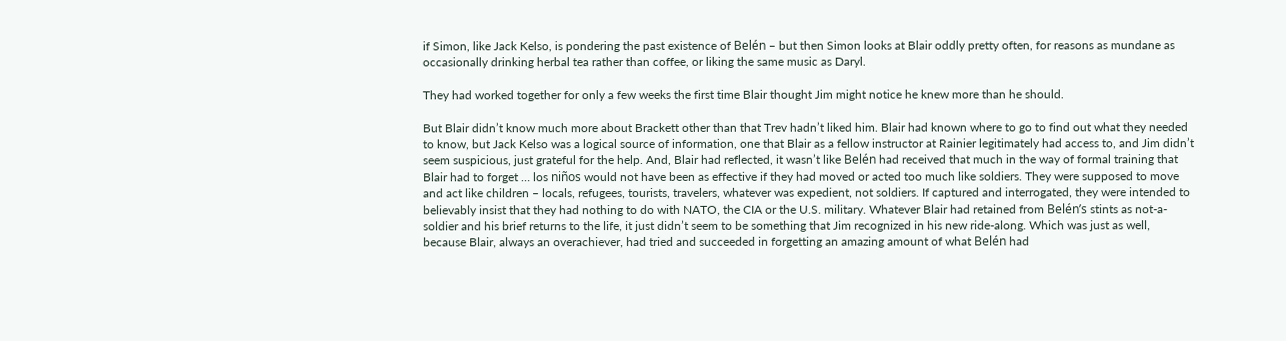if Simon, like Jack Kelso, is pondering the past existence of Belén – but then Simon looks at Blair oddly pretty often, for reasons as mundane as occasionally drinking herbal tea rather than coffee, or liking the same music as Daryl.

They had worked together for only a few weeks the first time Blair thought Jim might notice he knew more than he should.

But Blair didn’t know much more about Brackett other than that Trev hadn’t liked him. Blair had known where to go to find out what they needed to know, but Jack Kelso was a logical source of information, one that Blair as a fellow instructor at Rainier legitimately had access to, and Jim didn’t seem suspicious, just grateful for the help. And, Blair had reflected, it wasn’t like Belén had received that much in the way of formal training that Blair had to forget … los niños would not have been as effective if they had moved or acted too much like soldiers. They were supposed to move and act like children – locals, refugees, tourists, travelers, whatever was expedient, not soldiers. If captured and interrogated, they were intended to believably insist that they had nothing to do with NATO, the CIA or the U.S. military. Whatever Blair had retained from Belén’s stints as not-a-soldier and his brief returns to the life, it just didn’t seem to be something that Jim recognized in his new ride-along. Which was just as well, because Blair, always an overachiever, had tried and succeeded in forgetting an amazing amount of what Belén had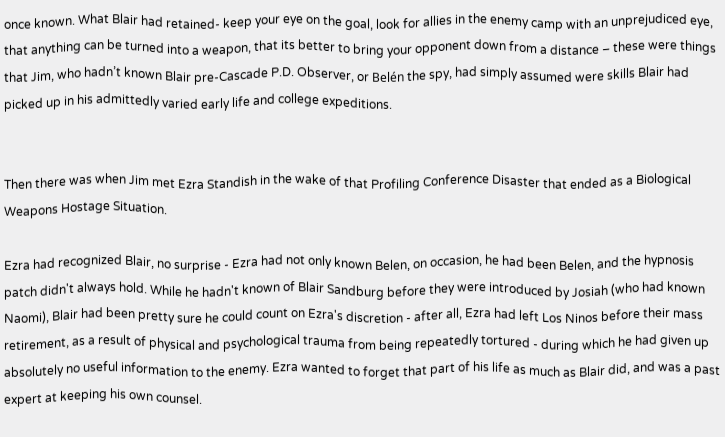once known. What Blair had retained- keep your eye on the goal, look for allies in the enemy camp with an unprejudiced eye, that anything can be turned into a weapon, that its better to bring your opponent down from a distance – these were things that Jim, who hadn’t known Blair pre-Cascade P.D. Observer, or Belén the spy, had simply assumed were skills Blair had picked up in his admittedly varied early life and college expeditions.


Then there was when Jim met Ezra Standish in the wake of that Profiling Conference Disaster that ended as a Biological Weapons Hostage Situation.

Ezra had recognized Blair, no surprise - Ezra had not only known Belen, on occasion, he had been Belen, and the hypnosis patch didn't always hold. While he hadn't known of Blair Sandburg before they were introduced by Josiah (who had known Naomi), Blair had been pretty sure he could count on Ezra's discretion - after all, Ezra had left Los Ninos before their mass retirement, as a result of physical and psychological trauma from being repeatedly tortured - during which he had given up absolutely no useful information to the enemy. Ezra wanted to forget that part of his life as much as Blair did, and was a past expert at keeping his own counsel.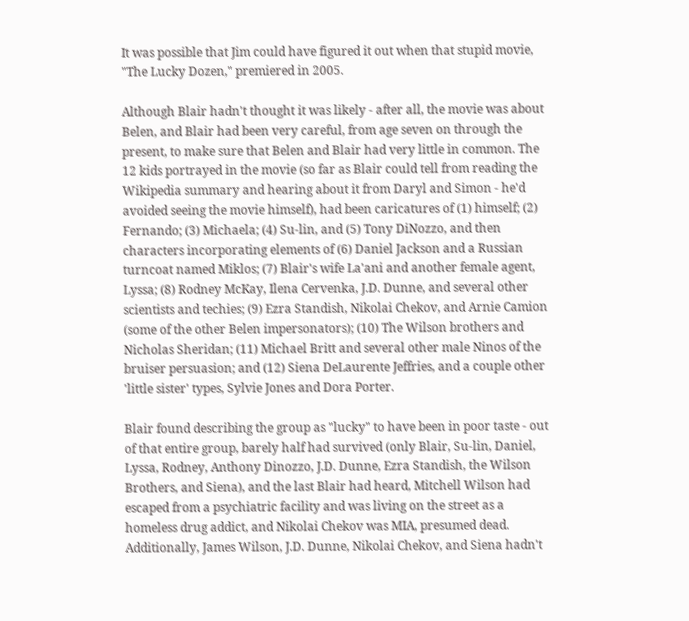It was possible that Jim could have figured it out when that stupid movie, "The Lucky Dozen," premiered in 2005.

Although Blair hadn't thought it was likely - after all, the movie was about Belen, and Blair had been very careful, from age seven on through the present, to make sure that Belen and Blair had very little in common. The 12 kids portrayed in the movie (so far as Blair could tell from reading the Wikipedia summary and hearing about it from Daryl and Simon - he'd avoided seeing the movie himself), had been caricatures of (1) himself; (2) Fernando; (3) Michaela; (4) Su-lin, and (5) Tony DiNozzo, and then characters incorporating elements of (6) Daniel Jackson and a Russian turncoat named Miklos; (7) Blair's wife La'ani and another female agent, Lyssa; (8) Rodney McKay, Ilena Cervenka, J.D. Dunne, and several other scientists and techies; (9) Ezra Standish, Nikolai Chekov, and Arnie Camion (some of the other Belen impersonators); (10) The Wilson brothers and Nicholas Sheridan; (11) Michael Britt and several other male Ninos of the bruiser persuasion; and (12) Siena DeLaurente Jeffries, and a couple other 'little sister' types, Sylvie Jones and Dora Porter.

Blair found describing the group as "lucky" to have been in poor taste - out of that entire group, barely half had survived (only Blair, Su-lin, Daniel, Lyssa, Rodney, Anthony Dinozzo, J.D. Dunne, Ezra Standish, the Wilson Brothers, and Siena), and the last Blair had heard, Mitchell Wilson had escaped from a psychiatric facility and was living on the street as a homeless drug addict, and Nikolai Chekov was MIA, presumed dead. Additionally, James Wilson, J.D. Dunne, Nikolai Chekov, and Siena hadn't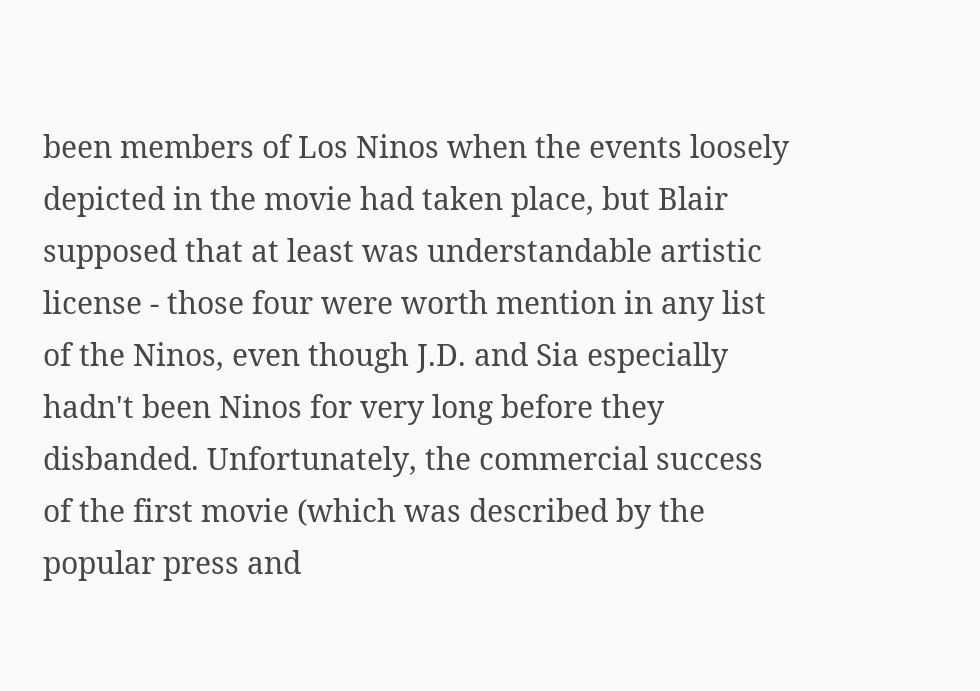been members of Los Ninos when the events loosely depicted in the movie had taken place, but Blair supposed that at least was understandable artistic license - those four were worth mention in any list of the Ninos, even though J.D. and Sia especially hadn't been Ninos for very long before they disbanded. Unfortunately, the commercial success of the first movie (which was described by the popular press and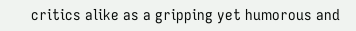critics alike as a gripping yet humorous and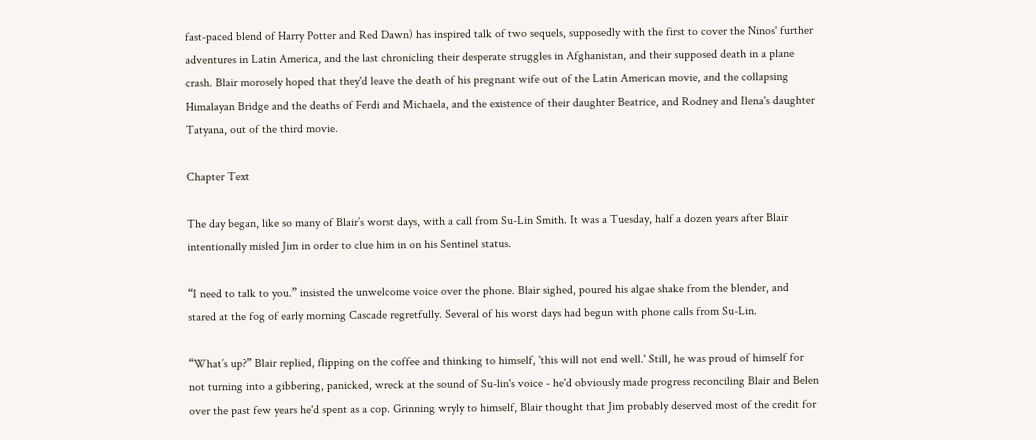fast-paced blend of Harry Potter and Red Dawn) has inspired talk of two sequels, supposedly with the first to cover the Ninos' further adventures in Latin America, and the last chronicling their desperate struggles in Afghanistan, and their supposed death in a plane crash. Blair morosely hoped that they'd leave the death of his pregnant wife out of the Latin American movie, and the collapsing Himalayan Bridge and the deaths of Ferdi and Michaela, and the existence of their daughter Beatrice, and Rodney and Ilena's daughter Tatyana, out of the third movie.

Chapter Text

The day began, like so many of Blair’s worst days, with a call from Su-Lin Smith. It was a Tuesday, half a dozen years after Blair intentionally misled Jim in order to clue him in on his Sentinel status.

“I need to talk to you.” insisted the unwelcome voice over the phone. Blair sighed, poured his algae shake from the blender, and stared at the fog of early morning Cascade regretfully. Several of his worst days had begun with phone calls from Su-Lin.

“What’s up?” Blair replied, flipping on the coffee and thinking to himself, 'this will not end well.' Still, he was proud of himself for not turning into a gibbering, panicked, wreck at the sound of Su-lin's voice - he'd obviously made progress reconciling Blair and Belen over the past few years he'd spent as a cop. Grinning wryly to himself, Blair thought that Jim probably deserved most of the credit for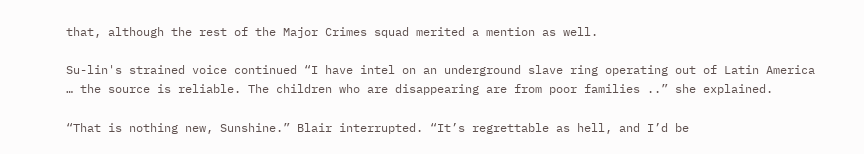that, although the rest of the Major Crimes squad merited a mention as well.

Su-lin's strained voice continued “I have intel on an underground slave ring operating out of Latin America … the source is reliable. The children who are disappearing are from poor families ..” she explained.

“That is nothing new, Sunshine.” Blair interrupted. “It’s regrettable as hell, and I’d be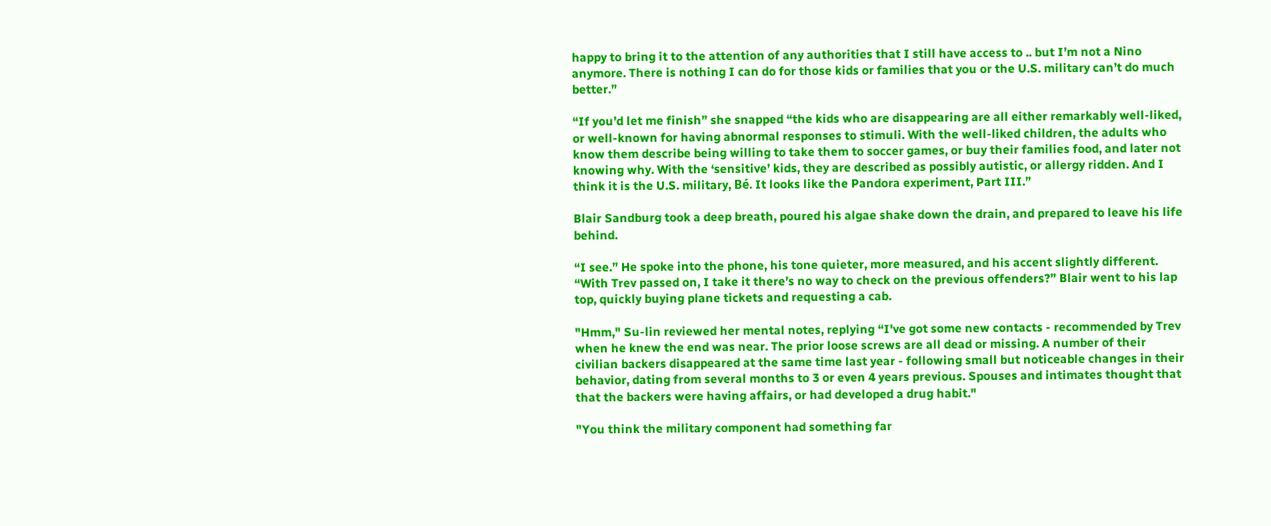happy to bring it to the attention of any authorities that I still have access to .. but I’m not a Nino anymore. There is nothing I can do for those kids or families that you or the U.S. military can’t do much better.”

“If you’d let me finish” she snapped “the kids who are disappearing are all either remarkably well-liked, or well-known for having abnormal responses to stimuli. With the well-liked children, the adults who know them describe being willing to take them to soccer games, or buy their families food, and later not knowing why. With the ‘sensitive’ kids, they are described as possibly autistic, or allergy ridden. And I think it is the U.S. military, Bé. It looks like the Pandora experiment, Part III.”

Blair Sandburg took a deep breath, poured his algae shake down the drain, and prepared to leave his life behind.

“I see.” He spoke into the phone, his tone quieter, more measured, and his accent slightly different. “With Trev passed on, I take it there’s no way to check on the previous offenders?” Blair went to his lap top, quickly buying plane tickets and requesting a cab.

"Hmm," Su-lin reviewed her mental notes, replying “I've got some new contacts - recommended by Trev when he knew the end was near. The prior loose screws are all dead or missing. A number of their civilian backers disappeared at the same time last year - following small but noticeable changes in their behavior, dating from several months to 3 or even 4 years previous. Spouses and intimates thought that that the backers were having affairs, or had developed a drug habit."

"You think the military component had something far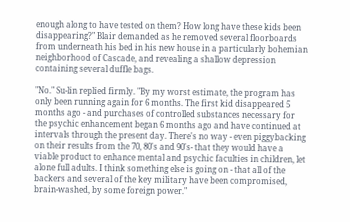enough along to have tested on them? How long have these kids been disappearing?" Blair demanded as he removed several floorboards from underneath his bed in his new house in a particularly bohemian neighborhood of Cascade, and revealing a shallow depression containing several duffle bags.

"No." Su-lin replied firmly. "By my worst estimate, the program has only been running again for 6 months. The first kid disappeared 5 months ago - and purchases of controlled substances necessary for the psychic enhancement began 6 months ago and have continued at intervals through the present day. There's no way - even piggybacking on their results from the 70, 80's and 90's- that they would have a viable product to enhance mental and psychic faculties in children, let alone full adults. I think something else is going on - that all of the backers and several of the key military have been compromised, brain-washed, by some foreign power."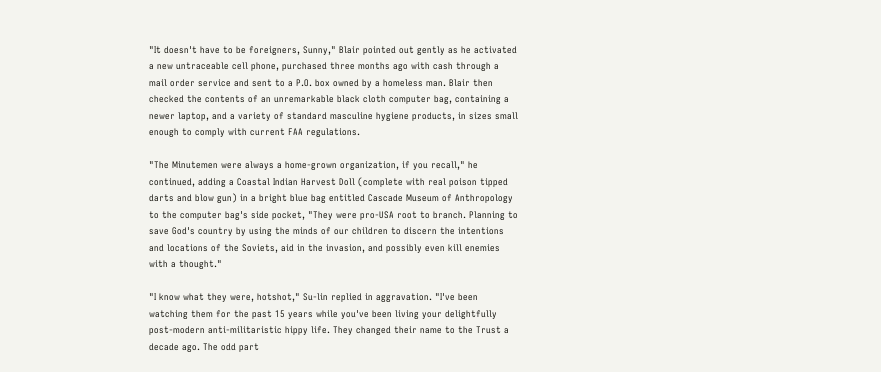"It doesn't have to be foreigners, Sunny," Blair pointed out gently as he activated a new untraceable cell phone, purchased three months ago with cash through a mail order service and sent to a P.O. box owned by a homeless man. Blair then checked the contents of an unremarkable black cloth computer bag, containing a newer laptop, and a variety of standard masculine hygiene products, in sizes small enough to comply with current FAA regulations.

"The Minutemen were always a home-grown organization, if you recall," he continued, adding a Coastal Indian Harvest Doll (complete with real poison tipped darts and blow gun) in a bright blue bag entitled Cascade Museum of Anthropology to the computer bag's side pocket, "They were pro-USA root to branch. Planning to save God's country by using the minds of our children to discern the intentions and locations of the Soviets, aid in the invasion, and possibly even kill enemies with a thought."

"I know what they were, hotshot," Su-lin replied in aggravation. "I've been watching them for the past 15 years while you've been living your delightfully post-modern anti-militaristic hippy life. They changed their name to the Trust a decade ago. The odd part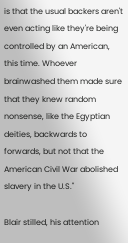is that the usual backers aren't even acting like they're being controlled by an American, this time. Whoever brainwashed them made sure that they knew random nonsense, like the Egyptian deities, backwards to forwards, but not that the American Civil War abolished slavery in the U.S."

Blair stilled, his attention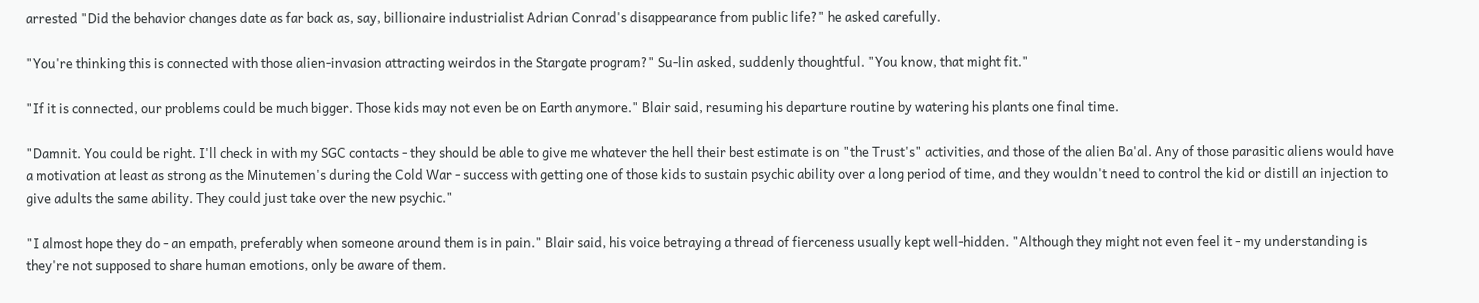arrested "Did the behavior changes date as far back as, say, billionaire industrialist Adrian Conrad's disappearance from public life?" he asked carefully.

"You're thinking this is connected with those alien-invasion attracting weirdos in the Stargate program?" Su-lin asked, suddenly thoughtful. "You know, that might fit."

"If it is connected, our problems could be much bigger. Those kids may not even be on Earth anymore." Blair said, resuming his departure routine by watering his plants one final time.

"Damnit. You could be right. I'll check in with my SGC contacts - they should be able to give me whatever the hell their best estimate is on "the Trust's" activities, and those of the alien Ba'al. Any of those parasitic aliens would have a motivation at least as strong as the Minutemen's during the Cold War - success with getting one of those kids to sustain psychic ability over a long period of time, and they wouldn't need to control the kid or distill an injection to give adults the same ability. They could just take over the new psychic."

"I almost hope they do - an empath, preferably when someone around them is in pain." Blair said, his voice betraying a thread of fierceness usually kept well-hidden. "Although they might not even feel it - my understanding is they're not supposed to share human emotions, only be aware of them.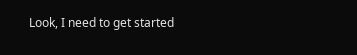Look, I need to get started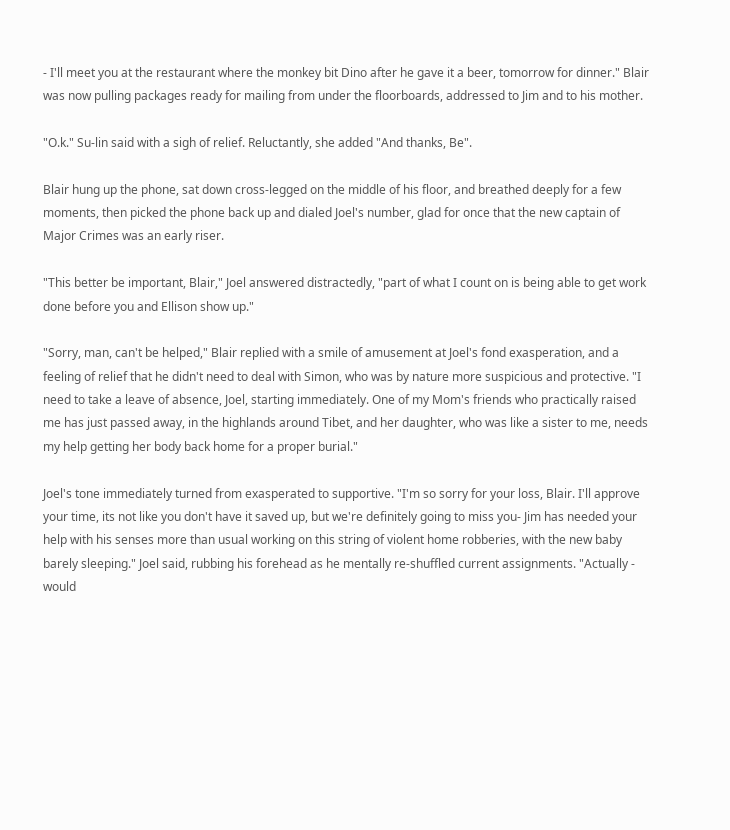- I'll meet you at the restaurant where the monkey bit Dino after he gave it a beer, tomorrow for dinner." Blair was now pulling packages ready for mailing from under the floorboards, addressed to Jim and to his mother.

"O.k." Su-lin said with a sigh of relief. Reluctantly, she added "And thanks, Be".

Blair hung up the phone, sat down cross-legged on the middle of his floor, and breathed deeply for a few moments, then picked the phone back up and dialed Joel's number, glad for once that the new captain of Major Crimes was an early riser.

"This better be important, Blair," Joel answered distractedly, "part of what I count on is being able to get work done before you and Ellison show up."

"Sorry, man, can't be helped," Blair replied with a smile of amusement at Joel's fond exasperation, and a feeling of relief that he didn't need to deal with Simon, who was by nature more suspicious and protective. "I need to take a leave of absence, Joel, starting immediately. One of my Mom's friends who practically raised me has just passed away, in the highlands around Tibet, and her daughter, who was like a sister to me, needs my help getting her body back home for a proper burial."

Joel's tone immediately turned from exasperated to supportive. "I'm so sorry for your loss, Blair. I'll approve your time, its not like you don't have it saved up, but we're definitely going to miss you- Jim has needed your help with his senses more than usual working on this string of violent home robberies, with the new baby barely sleeping." Joel said, rubbing his forehead as he mentally re-shuffled current assignments. "Actually - would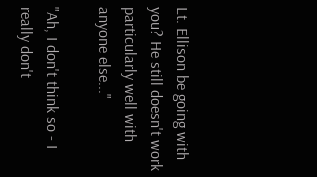Lt. Ellison be going with you? He still doesn't work particularly well with anyone else..."

"Ah, I don't think so - I really don't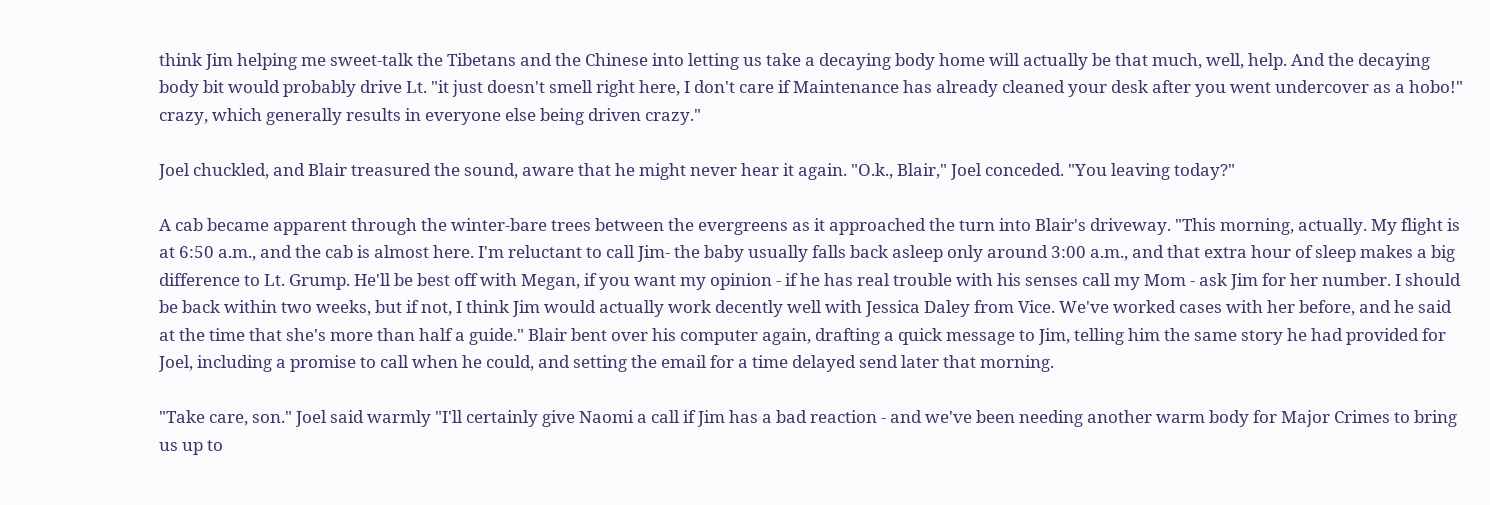think Jim helping me sweet-talk the Tibetans and the Chinese into letting us take a decaying body home will actually be that much, well, help. And the decaying body bit would probably drive Lt. "it just doesn't smell right here, I don't care if Maintenance has already cleaned your desk after you went undercover as a hobo!" crazy, which generally results in everyone else being driven crazy."

Joel chuckled, and Blair treasured the sound, aware that he might never hear it again. "O.k., Blair," Joel conceded. "You leaving today?"

A cab became apparent through the winter-bare trees between the evergreens as it approached the turn into Blair's driveway. "This morning, actually. My flight is at 6:50 a.m., and the cab is almost here. I'm reluctant to call Jim- the baby usually falls back asleep only around 3:00 a.m., and that extra hour of sleep makes a big difference to Lt. Grump. He'll be best off with Megan, if you want my opinion - if he has real trouble with his senses call my Mom - ask Jim for her number. I should be back within two weeks, but if not, I think Jim would actually work decently well with Jessica Daley from Vice. We've worked cases with her before, and he said at the time that she's more than half a guide." Blair bent over his computer again, drafting a quick message to Jim, telling him the same story he had provided for Joel, including a promise to call when he could, and setting the email for a time delayed send later that morning.

"Take care, son." Joel said warmly "I'll certainly give Naomi a call if Jim has a bad reaction - and we've been needing another warm body for Major Crimes to bring us up to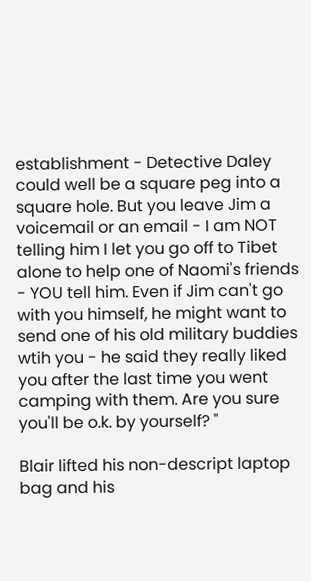establishment - Detective Daley could well be a square peg into a square hole. But you leave Jim a voicemail or an email - I am NOT telling him I let you go off to Tibet alone to help one of Naomi's friends - YOU tell him. Even if Jim can't go with you himself, he might want to send one of his old military buddies wtih you - he said they really liked you after the last time you went camping with them. Are you sure you'll be o.k. by yourself? "

Blair lifted his non-descript laptop bag and his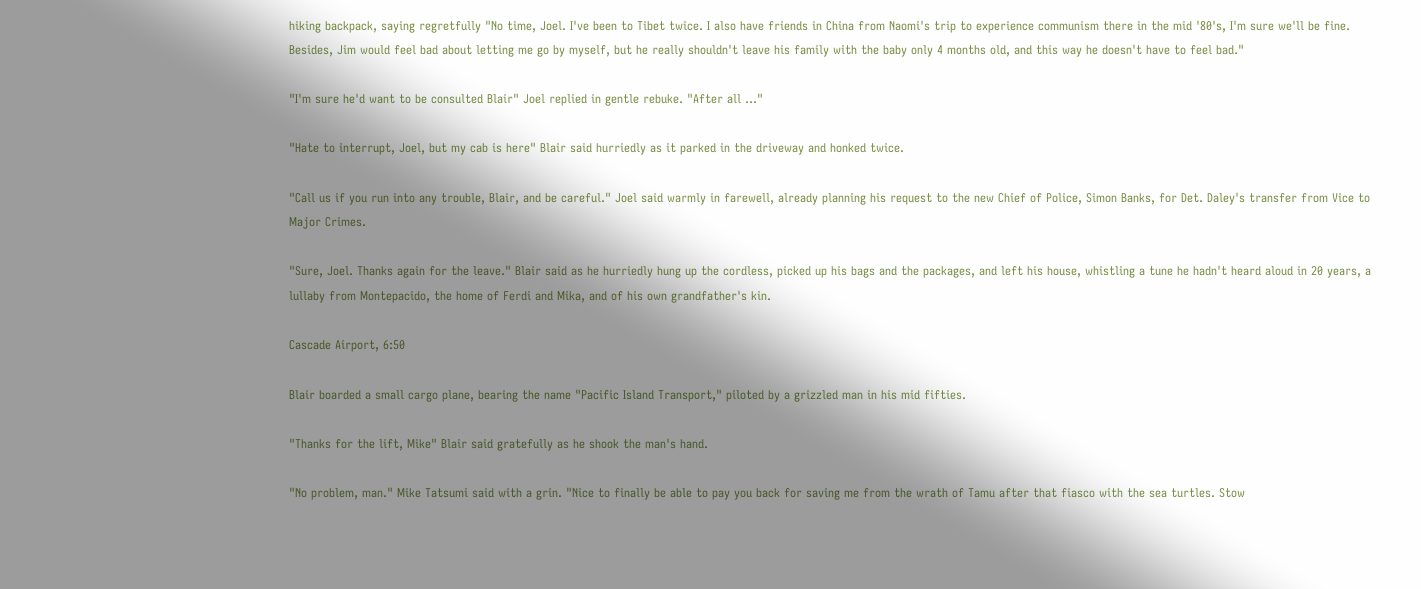hiking backpack, saying regretfully "No time, Joel. I've been to Tibet twice. I also have friends in China from Naomi's trip to experience communism there in the mid '80's, I'm sure we'll be fine. Besides, Jim would feel bad about letting me go by myself, but he really shouldn't leave his family with the baby only 4 months old, and this way he doesn't have to feel bad."

"I'm sure he'd want to be consulted Blair" Joel replied in gentle rebuke. "After all ..."

"Hate to interrupt, Joel, but my cab is here" Blair said hurriedly as it parked in the driveway and honked twice.

"Call us if you run into any trouble, Blair, and be careful." Joel said warmly in farewell, already planning his request to the new Chief of Police, Simon Banks, for Det. Daley's transfer from Vice to Major Crimes.

"Sure, Joel. Thanks again for the leave." Blair said as he hurriedly hung up the cordless, picked up his bags and the packages, and left his house, whistling a tune he hadn't heard aloud in 20 years, a lullaby from Montepacido, the home of Ferdi and Mika, and of his own grandfather's kin.

Cascade Airport, 6:50

Blair boarded a small cargo plane, bearing the name "Pacific Island Transport," piloted by a grizzled man in his mid fifties.

"Thanks for the lift, Mike" Blair said gratefully as he shook the man's hand.

"No problem, man." Mike Tatsumi said with a grin. "Nice to finally be able to pay you back for saving me from the wrath of Tamu after that fiasco with the sea turtles. Stow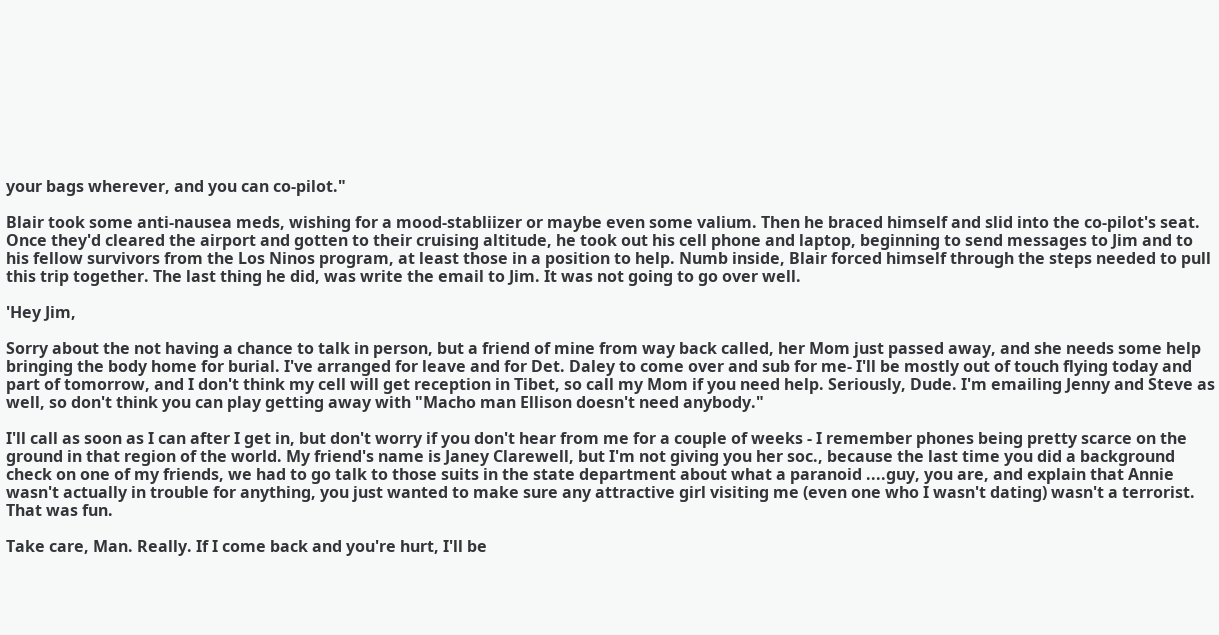your bags wherever, and you can co-pilot."

Blair took some anti-nausea meds, wishing for a mood-stabliizer or maybe even some valium. Then he braced himself and slid into the co-pilot's seat. Once they'd cleared the airport and gotten to their cruising altitude, he took out his cell phone and laptop, beginning to send messages to Jim and to his fellow survivors from the Los Ninos program, at least those in a position to help. Numb inside, Blair forced himself through the steps needed to pull this trip together. The last thing he did, was write the email to Jim. It was not going to go over well.

'Hey Jim,

Sorry about the not having a chance to talk in person, but a friend of mine from way back called, her Mom just passed away, and she needs some help bringing the body home for burial. I've arranged for leave and for Det. Daley to come over and sub for me- I'll be mostly out of touch flying today and part of tomorrow, and I don't think my cell will get reception in Tibet, so call my Mom if you need help. Seriously, Dude. I'm emailing Jenny and Steve as well, so don't think you can play getting away with "Macho man Ellison doesn't need anybody."

I'll call as soon as I can after I get in, but don't worry if you don't hear from me for a couple of weeks - I remember phones being pretty scarce on the ground in that region of the world. My friend's name is Janey Clarewell, but I'm not giving you her soc., because the last time you did a background check on one of my friends, we had to go talk to those suits in the state department about what a paranoid ....guy, you are, and explain that Annie wasn't actually in trouble for anything, you just wanted to make sure any attractive girl visiting me (even one who I wasn't dating) wasn't a terrorist. That was fun.

Take care, Man. Really. If I come back and you're hurt, I'll be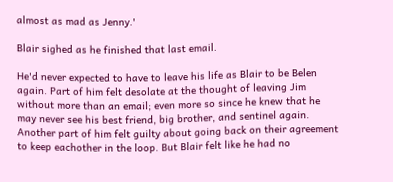almost as mad as Jenny.'

Blair sighed as he finished that last email.

He'd never expected to have to leave his life as Blair to be Belen again. Part of him felt desolate at the thought of leaving Jim without more than an email; even more so since he knew that he may never see his best friend, big brother, and sentinel again. Another part of him felt guilty about going back on their agreement to keep eachother in the loop. But Blair felt like he had no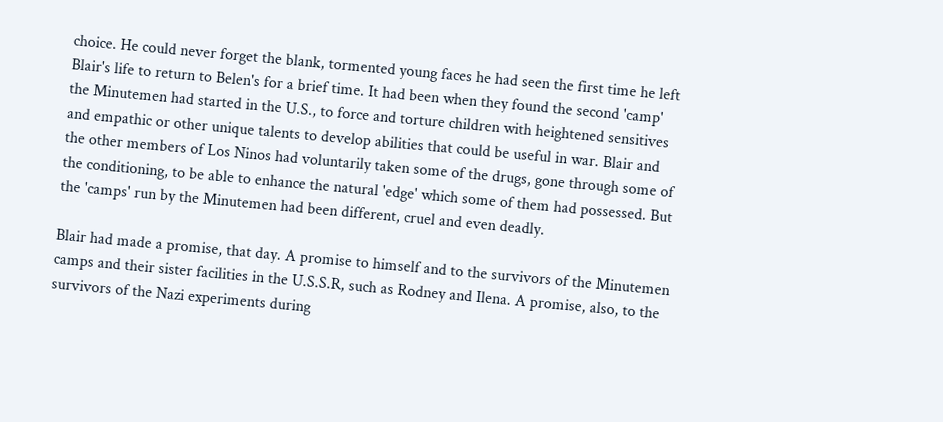choice. He could never forget the blank, tormented young faces he had seen the first time he left Blair's life to return to Belen's for a brief time. It had been when they found the second 'camp' the Minutemen had started in the U.S., to force and torture children with heightened sensitives and empathic or other unique talents to develop abilities that could be useful in war. Blair and the other members of Los Ninos had voluntarily taken some of the drugs, gone through some of the conditioning, to be able to enhance the natural 'edge' which some of them had possessed. But the 'camps' run by the Minutemen had been different, cruel and even deadly.

Blair had made a promise, that day. A promise to himself and to the survivors of the Minutemen camps and their sister facilities in the U.S.S.R, such as Rodney and Ilena. A promise, also, to the survivors of the Nazi experiments during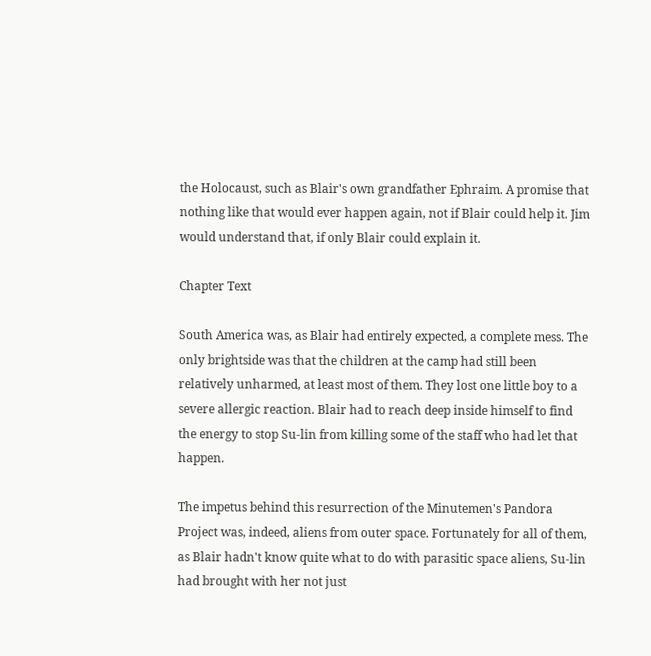the Holocaust, such as Blair's own grandfather Ephraim. A promise that nothing like that would ever happen again, not if Blair could help it. Jim would understand that, if only Blair could explain it.

Chapter Text

South America was, as Blair had entirely expected, a complete mess. The only brightside was that the children at the camp had still been relatively unharmed, at least most of them. They lost one little boy to a severe allergic reaction. Blair had to reach deep inside himself to find the energy to stop Su-lin from killing some of the staff who had let that happen.

The impetus behind this resurrection of the Minutemen's Pandora Project was, indeed, aliens from outer space. Fortunately for all of them, as Blair hadn't know quite what to do with parasitic space aliens, Su-lin had brought with her not just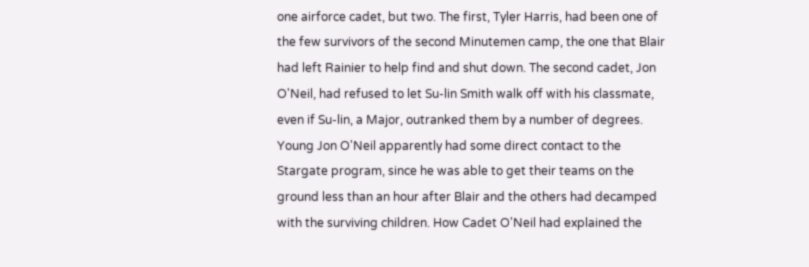one airforce cadet, but two. The first, Tyler Harris, had been one of the few survivors of the second Minutemen camp, the one that Blair had left Rainier to help find and shut down. The second cadet, Jon O'Neil, had refused to let Su-lin Smith walk off with his classmate, even if Su-lin, a Major, outranked them by a number of degrees. Young Jon O'Neil apparently had some direct contact to the Stargate program, since he was able to get their teams on the ground less than an hour after Blair and the others had decamped with the surviving children. How Cadet O'Neil had explained the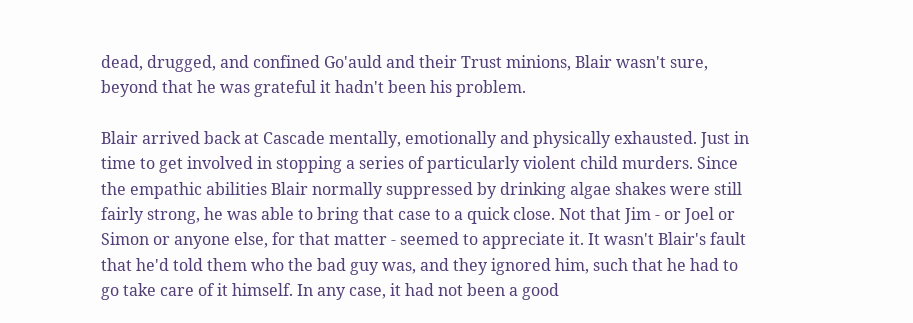dead, drugged, and confined Go'auld and their Trust minions, Blair wasn't sure, beyond that he was grateful it hadn't been his problem.

Blair arrived back at Cascade mentally, emotionally and physically exhausted. Just in time to get involved in stopping a series of particularly violent child murders. Since the empathic abilities Blair normally suppressed by drinking algae shakes were still fairly strong, he was able to bring that case to a quick close. Not that Jim - or Joel or Simon or anyone else, for that matter - seemed to appreciate it. It wasn't Blair's fault that he'd told them who the bad guy was, and they ignored him, such that he had to go take care of it himself. In any case, it had not been a good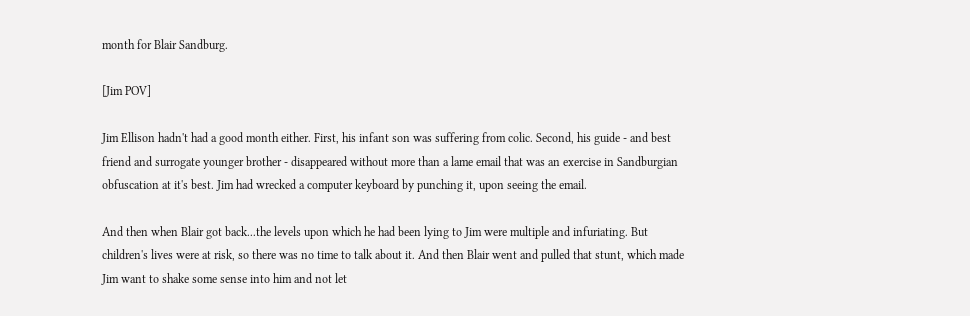month for Blair Sandburg.

[Jim POV]

Jim Ellison hadn't had a good month either. First, his infant son was suffering from colic. Second, his guide - and best friend and surrogate younger brother - disappeared without more than a lame email that was an exercise in Sandburgian obfuscation at it's best. Jim had wrecked a computer keyboard by punching it, upon seeing the email.

And then when Blair got back...the levels upon which he had been lying to Jim were multiple and infuriating. But children's lives were at risk, so there was no time to talk about it. And then Blair went and pulled that stunt, which made Jim want to shake some sense into him and not let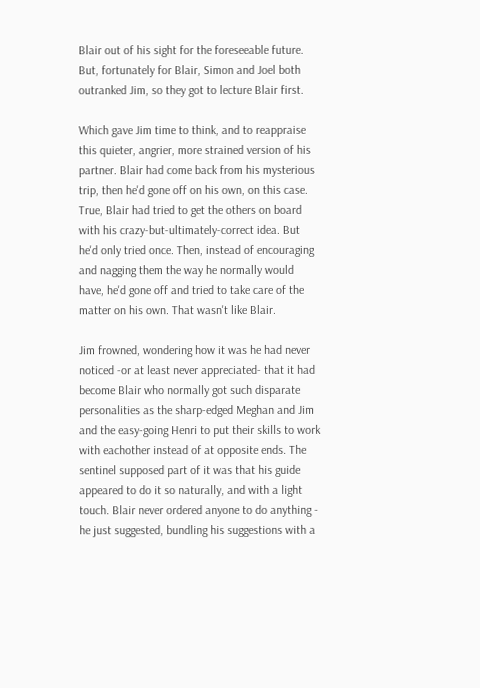Blair out of his sight for the foreseeable future. But, fortunately for Blair, Simon and Joel both outranked Jim, so they got to lecture Blair first.

Which gave Jim time to think, and to reappraise this quieter, angrier, more strained version of his partner. Blair had come back from his mysterious trip, then he'd gone off on his own, on this case. True, Blair had tried to get the others on board with his crazy-but-ultimately-correct idea. But he'd only tried once. Then, instead of encouraging and nagging them the way he normally would have, he'd gone off and tried to take care of the matter on his own. That wasn't like Blair.

Jim frowned, wondering how it was he had never noticed -or at least never appreciated- that it had become Blair who normally got such disparate personalities as the sharp-edged Meghan and Jim and the easy-going Henri to put their skills to work with eachother instead of at opposite ends. The sentinel supposed part of it was that his guide appeared to do it so naturally, and with a light touch. Blair never ordered anyone to do anything - he just suggested, bundling his suggestions with a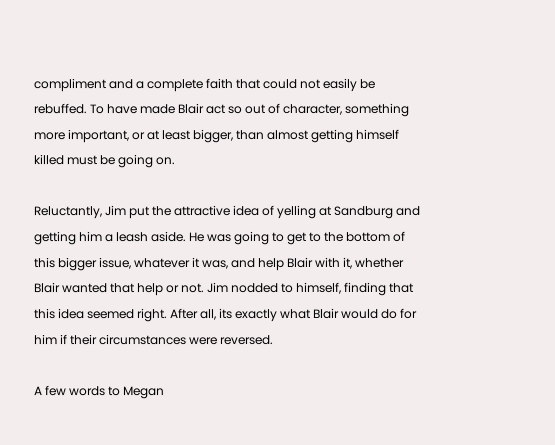compliment and a complete faith that could not easily be rebuffed. To have made Blair act so out of character, something more important, or at least bigger, than almost getting himself killed must be going on.

Reluctantly, Jim put the attractive idea of yelling at Sandburg and getting him a leash aside. He was going to get to the bottom of this bigger issue, whatever it was, and help Blair with it, whether Blair wanted that help or not. Jim nodded to himself, finding that this idea seemed right. After all, its exactly what Blair would do for him if their circumstances were reversed.

A few words to Megan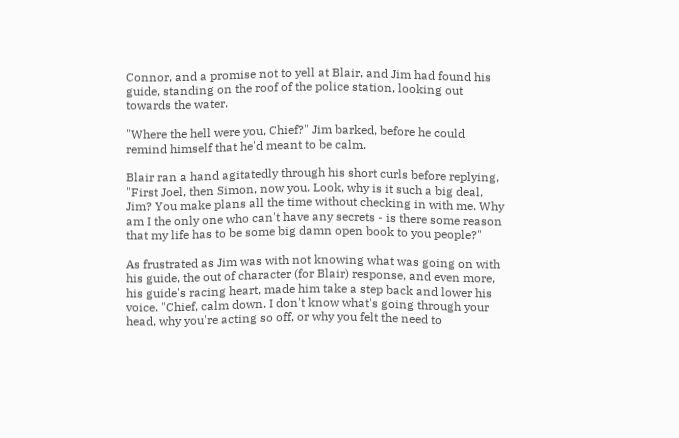Connor, and a promise not to yell at Blair, and Jim had found his guide, standing on the roof of the police station, looking out towards the water.

"Where the hell were you, Chief?" Jim barked, before he could remind himself that he'd meant to be calm.

Blair ran a hand agitatedly through his short curls before replying, "First Joel, then Simon, now you. Look, why is it such a big deal, Jim? You make plans all the time without checking in with me. Why am I the only one who can't have any secrets - is there some reason that my life has to be some big damn open book to you people?"

As frustrated as Jim was with not knowing what was going on with his guide, the out of character (for Blair) response, and even more, his guide's racing heart, made him take a step back and lower his voice. "Chief, calm down. I don't know what's going through your head, why you're acting so off, or why you felt the need to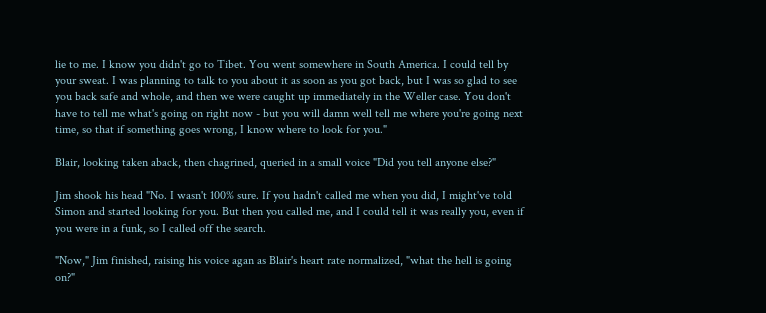lie to me. I know you didn't go to Tibet. You went somewhere in South America. I could tell by your sweat. I was planning to talk to you about it as soon as you got back, but I was so glad to see you back safe and whole, and then we were caught up immediately in the Weller case. You don't have to tell me what's going on right now - but you will damn well tell me where you're going next time, so that if something goes wrong, I know where to look for you."

Blair, looking taken aback, then chagrined, queried in a small voice "Did you tell anyone else?"

Jim shook his head "No. I wasn't 100% sure. If you hadn't called me when you did, I might've told Simon and started looking for you. But then you called me, and I could tell it was really you, even if you were in a funk, so I called off the search.

"Now," Jim finished, raising his voice agan as Blair's heart rate normalized, "what the hell is going on?"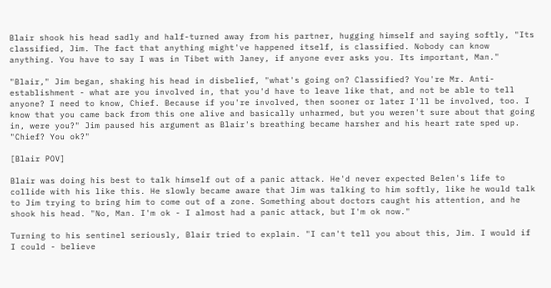Blair shook his head sadly and half-turned away from his partner, hugging himself and saying softly, "Its classified, Jim. The fact that anything might've happened itself, is classified. Nobody can know anything. You have to say I was in Tibet with Janey, if anyone ever asks you. Its important, Man."

"Blair," Jim began, shaking his head in disbelief, "what's going on? Classified? You're Mr. Anti-establishment - what are you involved in, that you'd have to leave like that, and not be able to tell anyone? I need to know, Chief. Because if you're involved, then sooner or later I'll be involved, too. I know that you came back from this one alive and basically unharmed, but you weren't sure about that going in, were you?" Jim paused his argument as Blair's breathing became harsher and his heart rate sped up. "Chief? You ok?"

[Blair POV]

Blair was doing his best to talk himself out of a panic attack. He'd never expected Belen's life to collide with his like this. He slowly became aware that Jim was talking to him softly, like he would talk to Jim trying to bring him to come out of a zone. Something about doctors caught his attention, and he shook his head. "No, Man. I'm ok - I almost had a panic attack, but I'm ok now."

Turning to his sentinel seriously, Blair tried to explain. "I can't tell you about this, Jim. I would if I could - believe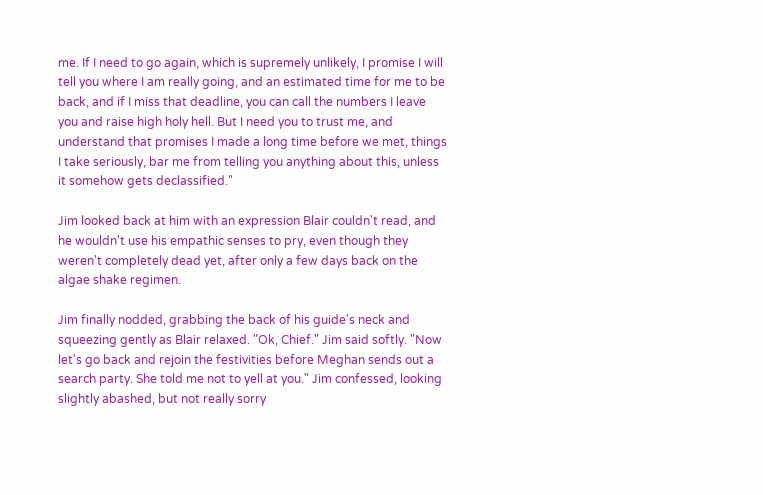me. If I need to go again, which is supremely unlikely, I promise I will tell you where I am really going, and an estimated time for me to be back, and if I miss that deadline, you can call the numbers I leave you and raise high holy hell. But I need you to trust me, and understand that promises I made a long time before we met, things I take seriously, bar me from telling you anything about this, unless it somehow gets declassified."

Jim looked back at him with an expression Blair couldn't read, and he wouldn't use his empathic senses to pry, even though they weren't completely dead yet, after only a few days back on the algae shake regimen.

Jim finally nodded, grabbing the back of his guide's neck and squeezing gently as Blair relaxed. "Ok, Chief." Jim said softly. "Now let's go back and rejoin the festivities before Meghan sends out a search party. She told me not to yell at you." Jim confessed, looking slightly abashed, but not really sorry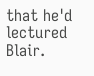that he'd lectured Blair.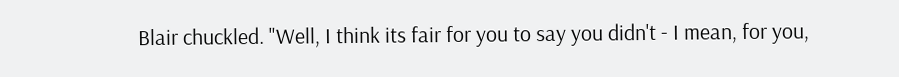Blair chuckled. "Well, I think its fair for you to say you didn't - I mean, for you,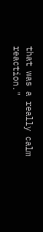that was a really calm reaction."